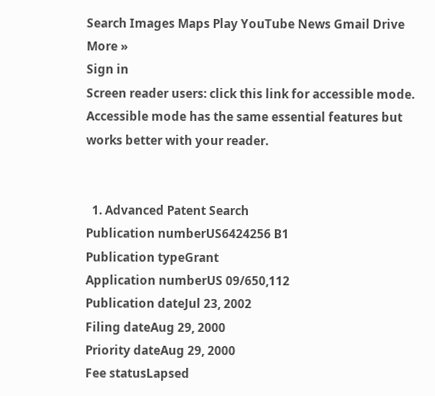Search Images Maps Play YouTube News Gmail Drive More »
Sign in
Screen reader users: click this link for accessible mode. Accessible mode has the same essential features but works better with your reader.


  1. Advanced Patent Search
Publication numberUS6424256 B1
Publication typeGrant
Application numberUS 09/650,112
Publication dateJul 23, 2002
Filing dateAug 29, 2000
Priority dateAug 29, 2000
Fee statusLapsed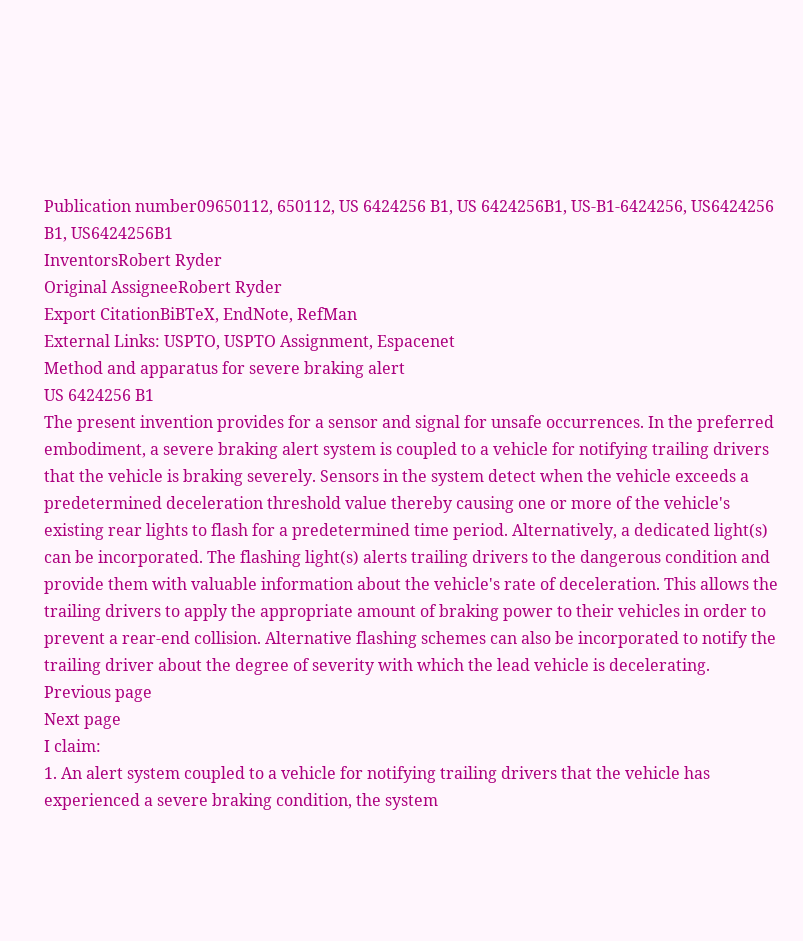Publication number09650112, 650112, US 6424256 B1, US 6424256B1, US-B1-6424256, US6424256 B1, US6424256B1
InventorsRobert Ryder
Original AssigneeRobert Ryder
Export CitationBiBTeX, EndNote, RefMan
External Links: USPTO, USPTO Assignment, Espacenet
Method and apparatus for severe braking alert
US 6424256 B1
The present invention provides for a sensor and signal for unsafe occurrences. In the preferred embodiment, a severe braking alert system is coupled to a vehicle for notifying trailing drivers that the vehicle is braking severely. Sensors in the system detect when the vehicle exceeds a predetermined deceleration threshold value thereby causing one or more of the vehicle's existing rear lights to flash for a predetermined time period. Alternatively, a dedicated light(s) can be incorporated. The flashing light(s) alerts trailing drivers to the dangerous condition and provide them with valuable information about the vehicle's rate of deceleration. This allows the trailing drivers to apply the appropriate amount of braking power to their vehicles in order to prevent a rear-end collision. Alternative flashing schemes can also be incorporated to notify the trailing driver about the degree of severity with which the lead vehicle is decelerating.
Previous page
Next page
I claim:
1. An alert system coupled to a vehicle for notifying trailing drivers that the vehicle has experienced a severe braking condition, the system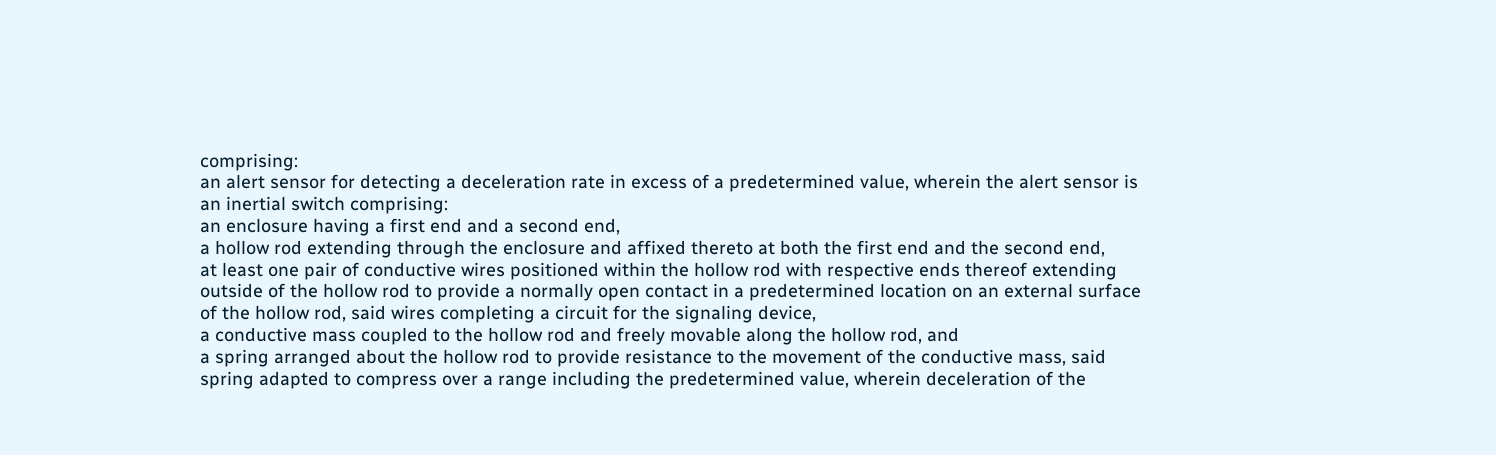comprising:
an alert sensor for detecting a deceleration rate in excess of a predetermined value, wherein the alert sensor is an inertial switch comprising:
an enclosure having a first end and a second end,
a hollow rod extending through the enclosure and affixed thereto at both the first end and the second end,
at least one pair of conductive wires positioned within the hollow rod with respective ends thereof extending outside of the hollow rod to provide a normally open contact in a predetermined location on an external surface of the hollow rod, said wires completing a circuit for the signaling device,
a conductive mass coupled to the hollow rod and freely movable along the hollow rod, and
a spring arranged about the hollow rod to provide resistance to the movement of the conductive mass, said spring adapted to compress over a range including the predetermined value, wherein deceleration of the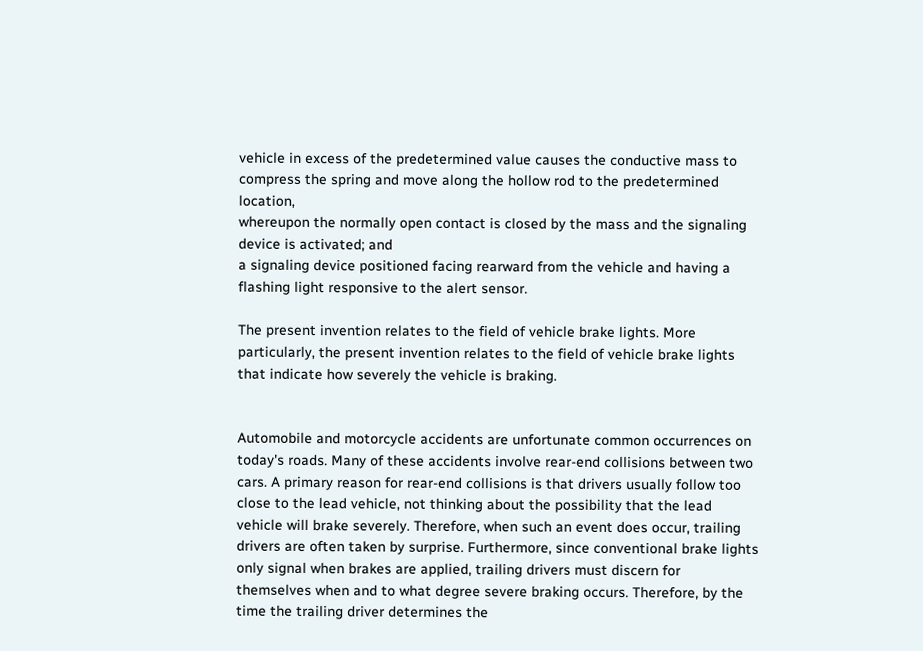vehicle in excess of the predetermined value causes the conductive mass to compress the spring and move along the hollow rod to the predetermined location,
whereupon the normally open contact is closed by the mass and the signaling device is activated; and
a signaling device positioned facing rearward from the vehicle and having a flashing light responsive to the alert sensor.

The present invention relates to the field of vehicle brake lights. More particularly, the present invention relates to the field of vehicle brake lights that indicate how severely the vehicle is braking.


Automobile and motorcycle accidents are unfortunate common occurrences on today's roads. Many of these accidents involve rear-end collisions between two cars. A primary reason for rear-end collisions is that drivers usually follow too close to the lead vehicle, not thinking about the possibility that the lead vehicle will brake severely. Therefore, when such an event does occur, trailing drivers are often taken by surprise. Furthermore, since conventional brake lights only signal when brakes are applied, trailing drivers must discern for themselves when and to what degree severe braking occurs. Therefore, by the time the trailing driver determines the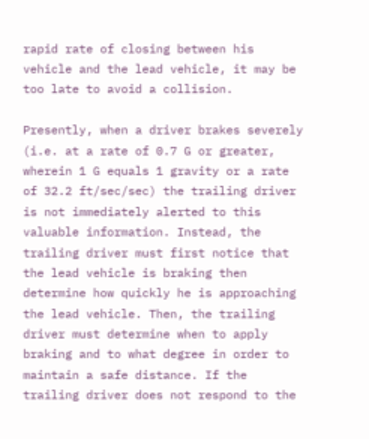rapid rate of closing between his vehicle and the lead vehicle, it may be too late to avoid a collision.

Presently, when a driver brakes severely (i.e. at a rate of 0.7 G or greater, wherein 1 G equals 1 gravity or a rate of 32.2 ft/sec/sec) the trailing driver is not immediately alerted to this valuable information. Instead, the trailing driver must first notice that the lead vehicle is braking then determine how quickly he is approaching the lead vehicle. Then, the trailing driver must determine when to apply braking and to what degree in order to maintain a safe distance. If the trailing driver does not respond to the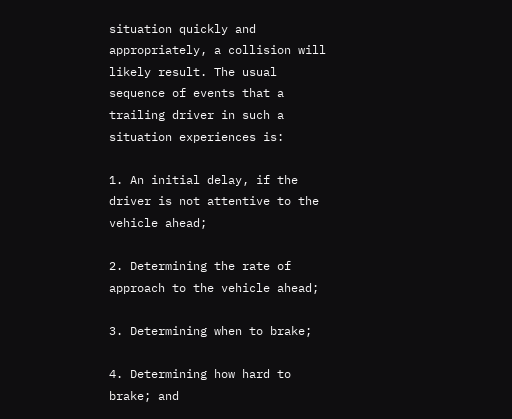situation quickly and appropriately, a collision will likely result. The usual sequence of events that a trailing driver in such a situation experiences is:

1. An initial delay, if the driver is not attentive to the vehicle ahead;

2. Determining the rate of approach to the vehicle ahead;

3. Determining when to brake;

4. Determining how hard to brake; and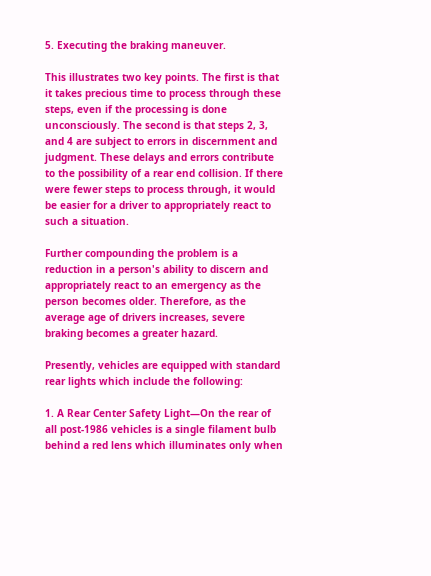5. Executing the braking maneuver.

This illustrates two key points. The first is that it takes precious time to process through these steps, even if the processing is done unconsciously. The second is that steps 2, 3, and 4 are subject to errors in discernment and judgment. These delays and errors contribute to the possibility of a rear end collision. If there were fewer steps to process through, it would be easier for a driver to appropriately react to such a situation.

Further compounding the problem is a reduction in a person's ability to discern and appropriately react to an emergency as the person becomes older. Therefore, as the average age of drivers increases, severe braking becomes a greater hazard.

Presently, vehicles are equipped with standard rear lights which include the following:

1. A Rear Center Safety Light—On the rear of all post-1986 vehicles is a single filament bulb behind a red lens which illuminates only when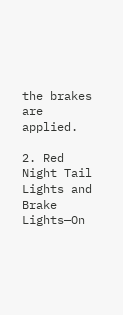the brakes are applied.

2. Red Night Tail Lights and Brake Lights—On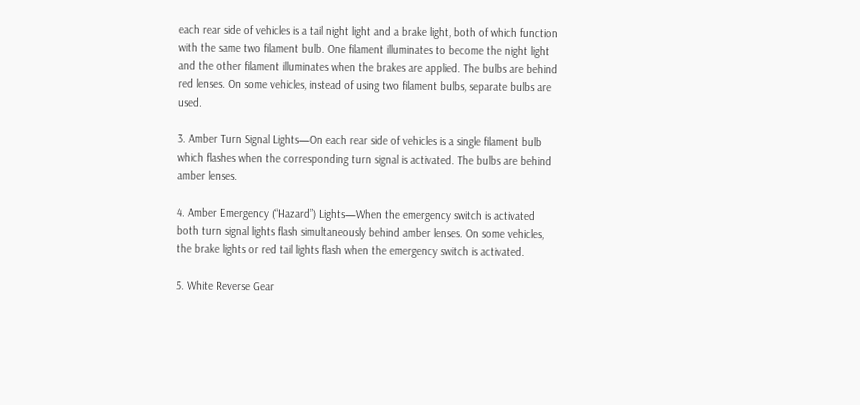each rear side of vehicles is a tail night light and a brake light, both of which function with the same two filament bulb. One filament illuminates to become the night light and the other filament illuminates when the brakes are applied. The bulbs are behind red lenses. On some vehicles, instead of using two filament bulbs, separate bulbs are used.

3. Amber Turn Signal Lights—On each rear side of vehicles is a single filament bulb which flashes when the corresponding turn signal is activated. The bulbs are behind amber lenses.

4. Amber Emergency (“Hazard”) Lights—When the emergency switch is activated both turn signal lights flash simultaneously behind amber lenses. On some vehicles, the brake lights or red tail lights flash when the emergency switch is activated.

5. White Reverse Gear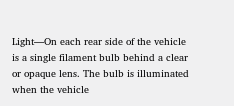Light—On each rear side of the vehicle is a single filament bulb behind a clear or opaque lens. The bulb is illuminated when the vehicle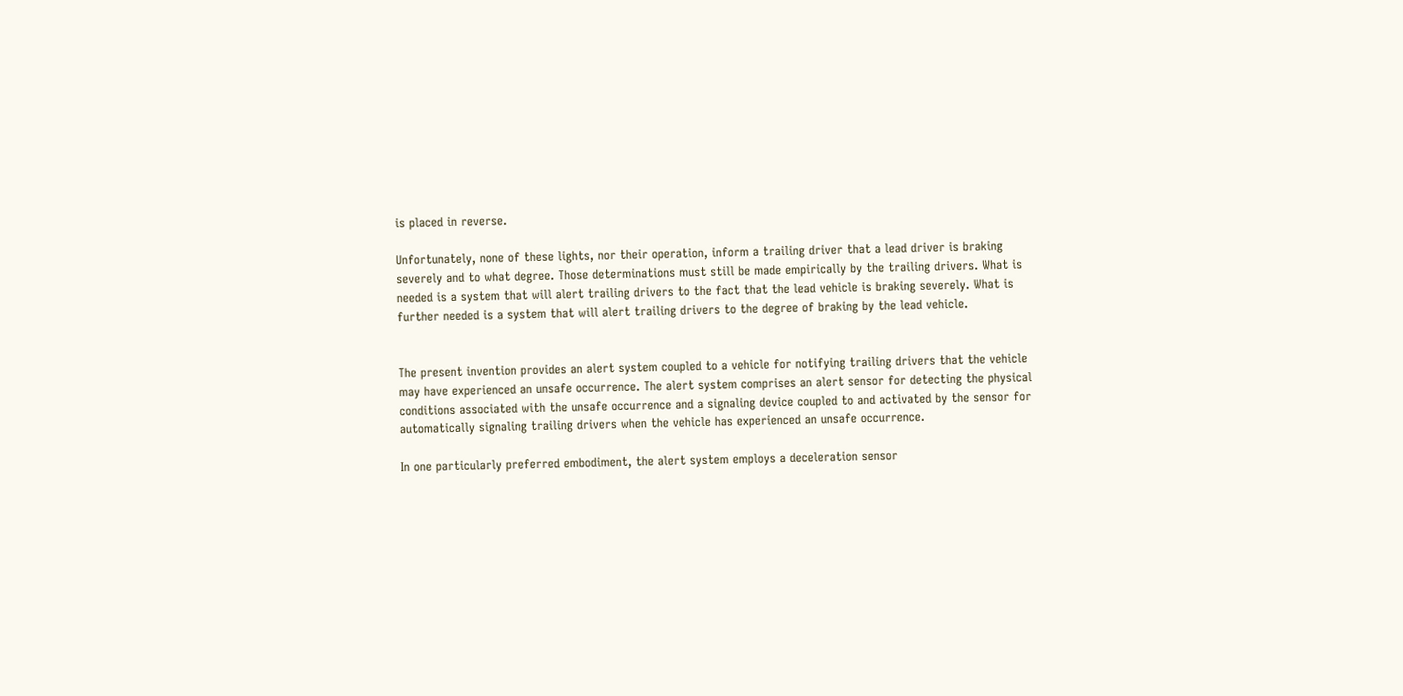is placed in reverse.

Unfortunately, none of these lights, nor their operation, inform a trailing driver that a lead driver is braking severely and to what degree. Those determinations must still be made empirically by the trailing drivers. What is needed is a system that will alert trailing drivers to the fact that the lead vehicle is braking severely. What is further needed is a system that will alert trailing drivers to the degree of braking by the lead vehicle.


The present invention provides an alert system coupled to a vehicle for notifying trailing drivers that the vehicle may have experienced an unsafe occurrence. The alert system comprises an alert sensor for detecting the physical conditions associated with the unsafe occurrence and a signaling device coupled to and activated by the sensor for automatically signaling trailing drivers when the vehicle has experienced an unsafe occurrence.

In one particularly preferred embodiment, the alert system employs a deceleration sensor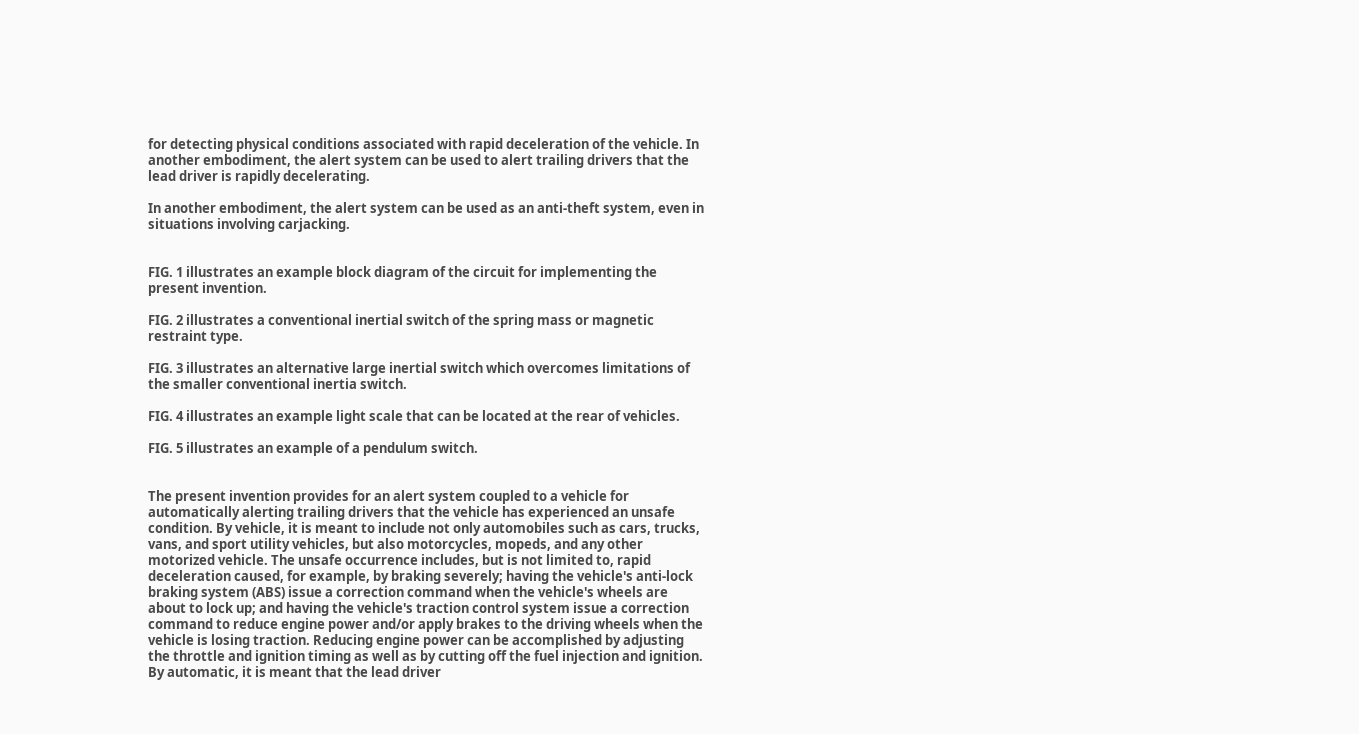for detecting physical conditions associated with rapid deceleration of the vehicle. In another embodiment, the alert system can be used to alert trailing drivers that the lead driver is rapidly decelerating.

In another embodiment, the alert system can be used as an anti-theft system, even in situations involving carjacking.


FIG. 1 illustrates an example block diagram of the circuit for implementing the present invention.

FIG. 2 illustrates a conventional inertial switch of the spring mass or magnetic restraint type.

FIG. 3 illustrates an alternative large inertial switch which overcomes limitations of the smaller conventional inertia switch.

FIG. 4 illustrates an example light scale that can be located at the rear of vehicles.

FIG. 5 illustrates an example of a pendulum switch.


The present invention provides for an alert system coupled to a vehicle for automatically alerting trailing drivers that the vehicle has experienced an unsafe condition. By vehicle, it is meant to include not only automobiles such as cars, trucks, vans, and sport utility vehicles, but also motorcycles, mopeds, and any other motorized vehicle. The unsafe occurrence includes, but is not limited to, rapid deceleration caused, for example, by braking severely; having the vehicle's anti-lock braking system (ABS) issue a correction command when the vehicle's wheels are about to lock up; and having the vehicle's traction control system issue a correction command to reduce engine power and/or apply brakes to the driving wheels when the vehicle is losing traction. Reducing engine power can be accomplished by adjusting the throttle and ignition timing as well as by cutting off the fuel injection and ignition. By automatic, it is meant that the lead driver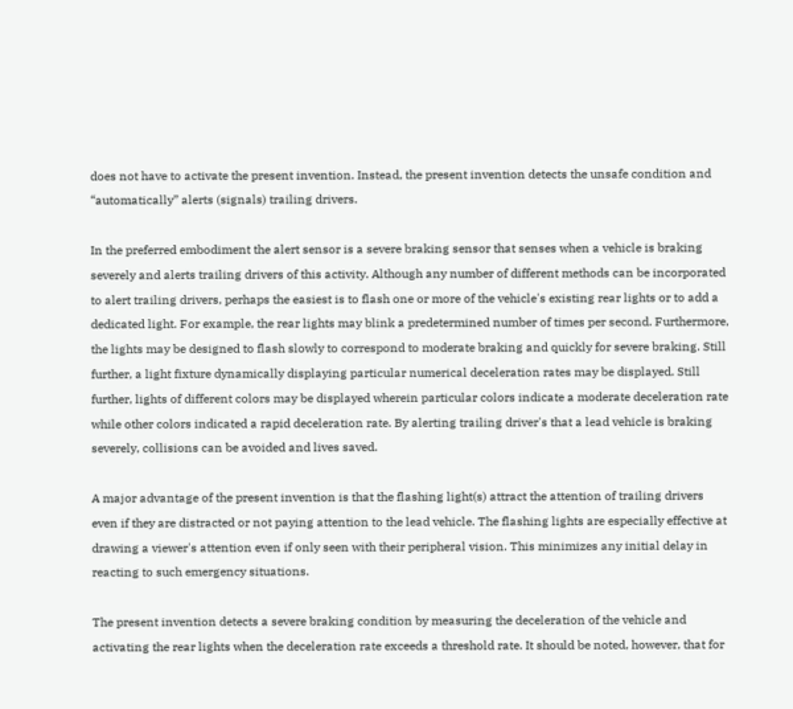does not have to activate the present invention. Instead, the present invention detects the unsafe condition and “automatically” alerts (signals) trailing drivers.

In the preferred embodiment the alert sensor is a severe braking sensor that senses when a vehicle is braking severely and alerts trailing drivers of this activity. Although any number of different methods can be incorporated to alert trailing drivers, perhaps the easiest is to flash one or more of the vehicle's existing rear lights or to add a dedicated light. For example, the rear lights may blink a predetermined number of times per second. Furthermore, the lights may be designed to flash slowly to correspond to moderate braking and quickly for severe braking. Still further, a light fixture dynamically displaying particular numerical deceleration rates may be displayed. Still further, lights of different colors may be displayed wherein particular colors indicate a moderate deceleration rate while other colors indicated a rapid deceleration rate. By alerting trailing driver's that a lead vehicle is braking severely, collisions can be avoided and lives saved.

A major advantage of the present invention is that the flashing light(s) attract the attention of trailing drivers even if they are distracted or not paying attention to the lead vehicle. The flashing lights are especially effective at drawing a viewer's attention even if only seen with their peripheral vision. This minimizes any initial delay in reacting to such emergency situations.

The present invention detects a severe braking condition by measuring the deceleration of the vehicle and activating the rear lights when the deceleration rate exceeds a threshold rate. It should be noted, however, that for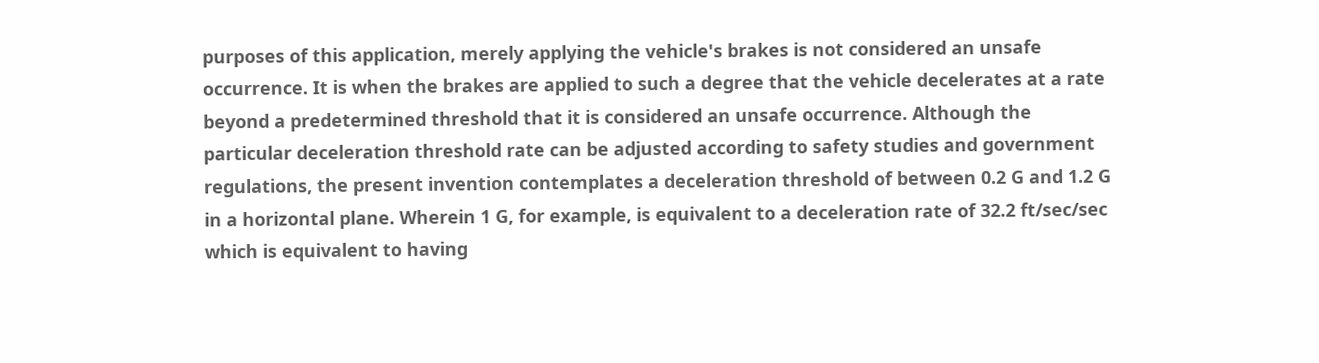purposes of this application, merely applying the vehicle's brakes is not considered an unsafe occurrence. It is when the brakes are applied to such a degree that the vehicle decelerates at a rate beyond a predetermined threshold that it is considered an unsafe occurrence. Although the particular deceleration threshold rate can be adjusted according to safety studies and government regulations, the present invention contemplates a deceleration threshold of between 0.2 G and 1.2 G in a horizontal plane. Wherein 1 G, for example, is equivalent to a deceleration rate of 32.2 ft/sec/sec which is equivalent to having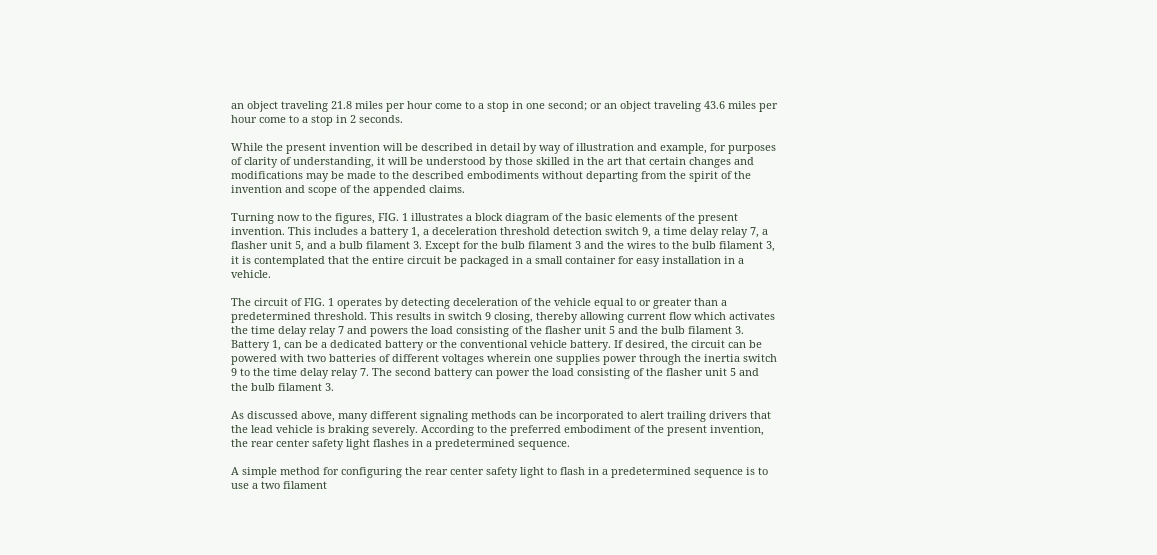an object traveling 21.8 miles per hour come to a stop in one second; or an object traveling 43.6 miles per hour come to a stop in 2 seconds.

While the present invention will be described in detail by way of illustration and example, for purposes of clarity of understanding, it will be understood by those skilled in the art that certain changes and modifications may be made to the described embodiments without departing from the spirit of the invention and scope of the appended claims.

Turning now to the figures, FIG. 1 illustrates a block diagram of the basic elements of the present invention. This includes a battery 1, a deceleration threshold detection switch 9, a time delay relay 7, a flasher unit 5, and a bulb filament 3. Except for the bulb filament 3 and the wires to the bulb filament 3, it is contemplated that the entire circuit be packaged in a small container for easy installation in a vehicle.

The circuit of FIG. 1 operates by detecting deceleration of the vehicle equal to or greater than a predetermined threshold. This results in switch 9 closing, thereby allowing current flow which activates the time delay relay 7 and powers the load consisting of the flasher unit 5 and the bulb filament 3. Battery 1, can be a dedicated battery or the conventional vehicle battery. If desired, the circuit can be powered with two batteries of different voltages wherein one supplies power through the inertia switch 9 to the time delay relay 7. The second battery can power the load consisting of the flasher unit 5 and the bulb filament 3.

As discussed above, many different signaling methods can be incorporated to alert trailing drivers that the lead vehicle is braking severely. According to the preferred embodiment of the present invention, the rear center safety light flashes in a predetermined sequence.

A simple method for configuring the rear center safety light to flash in a predetermined sequence is to use a two filament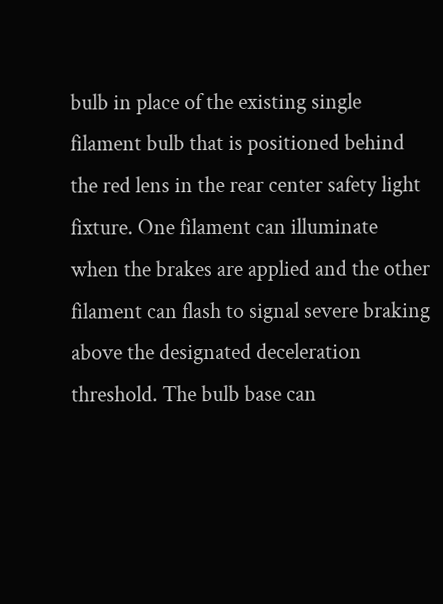bulb in place of the existing single filament bulb that is positioned behind the red lens in the rear center safety light fixture. One filament can illuminate when the brakes are applied and the other filament can flash to signal severe braking above the designated deceleration threshold. The bulb base can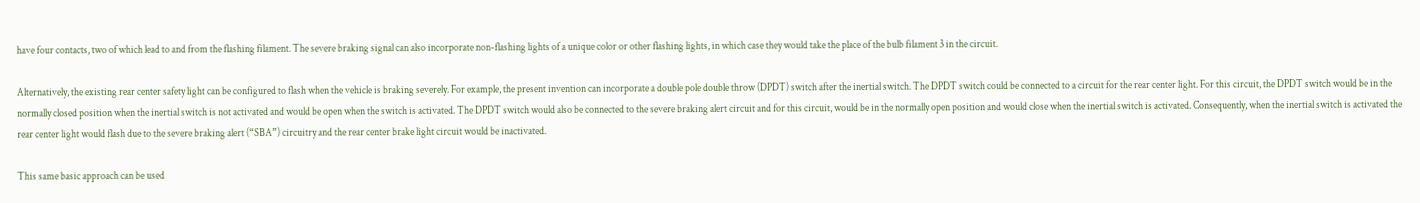have four contacts, two of which lead to and from the flashing filament. The severe braking signal can also incorporate non-flashing lights of a unique color or other flashing lights, in which case they would take the place of the bulb filament 3 in the circuit.

Alternatively, the existing rear center safety light can be configured to flash when the vehicle is braking severely. For example, the present invention can incorporate a double pole double throw (DPDT) switch after the inertial switch. The DPDT switch could be connected to a circuit for the rear center light. For this circuit, the DPDT switch would be in the normally closed position when the inertial switch is not activated and would be open when the switch is activated. The DPDT switch would also be connected to the severe braking alert circuit and for this circuit, would be in the normally open position and would close when the inertial switch is activated. Consequently, when the inertial switch is activated the rear center light would flash due to the severe braking alert (“SBA”) circuitry and the rear center brake light circuit would be inactivated.

This same basic approach can be used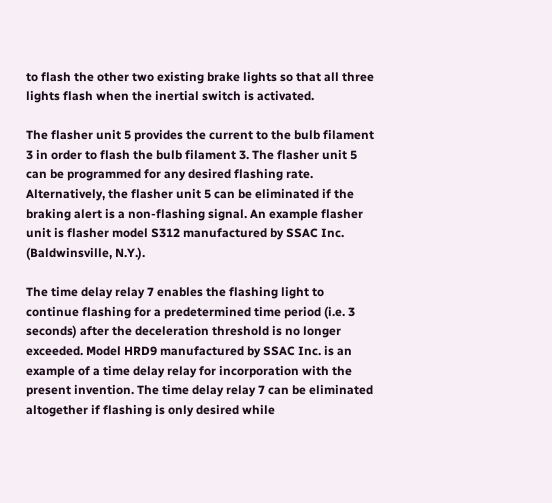to flash the other two existing brake lights so that all three lights flash when the inertial switch is activated.

The flasher unit 5 provides the current to the bulb filament 3 in order to flash the bulb filament 3. The flasher unit 5 can be programmed for any desired flashing rate. Alternatively, the flasher unit 5 can be eliminated if the braking alert is a non-flashing signal. An example flasher unit is flasher model S312 manufactured by SSAC Inc. (Baldwinsville, N.Y.).

The time delay relay 7 enables the flashing light to continue flashing for a predetermined time period (i.e. 3 seconds) after the deceleration threshold is no longer exceeded. Model HRD9 manufactured by SSAC Inc. is an example of a time delay relay for incorporation with the present invention. The time delay relay 7 can be eliminated altogether if flashing is only desired while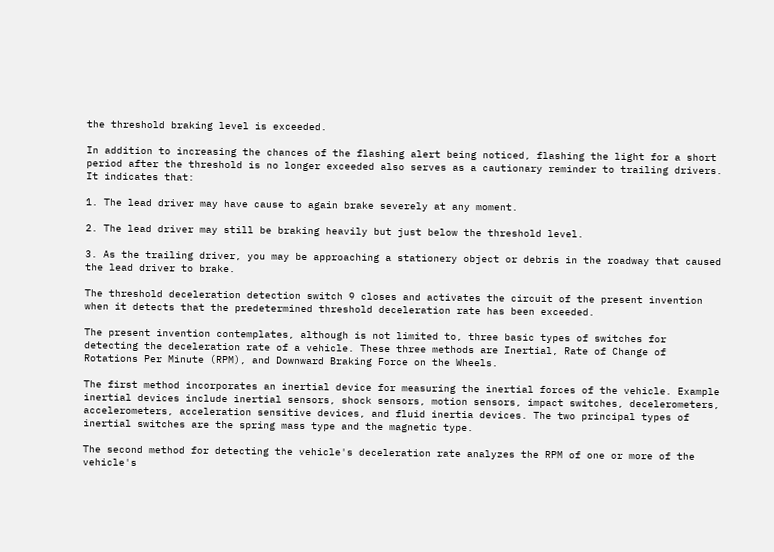the threshold braking level is exceeded.

In addition to increasing the chances of the flashing alert being noticed, flashing the light for a short period after the threshold is no longer exceeded also serves as a cautionary reminder to trailing drivers. It indicates that:

1. The lead driver may have cause to again brake severely at any moment.

2. The lead driver may still be braking heavily but just below the threshold level.

3. As the trailing driver, you may be approaching a stationery object or debris in the roadway that caused the lead driver to brake.

The threshold deceleration detection switch 9 closes and activates the circuit of the present invention when it detects that the predetermined threshold deceleration rate has been exceeded.

The present invention contemplates, although is not limited to, three basic types of switches for detecting the deceleration rate of a vehicle. These three methods are Inertial, Rate of Change of Rotations Per Minute (RPM), and Downward Braking Force on the Wheels.

The first method incorporates an inertial device for measuring the inertial forces of the vehicle. Example inertial devices include inertial sensors, shock sensors, motion sensors, impact switches, decelerometers, accelerometers, acceleration sensitive devices, and fluid inertia devices. The two principal types of inertial switches are the spring mass type and the magnetic type.

The second method for detecting the vehicle's deceleration rate analyzes the RPM of one or more of the vehicle's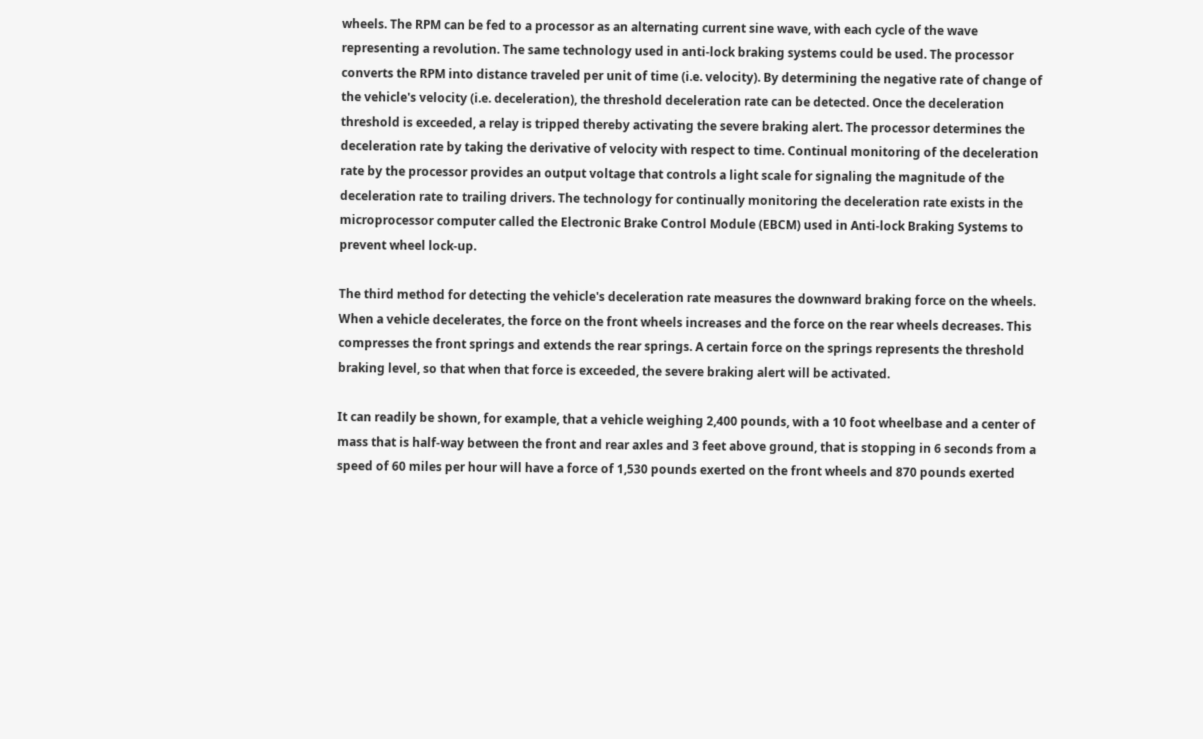wheels. The RPM can be fed to a processor as an alternating current sine wave, with each cycle of the wave representing a revolution. The same technology used in anti-lock braking systems could be used. The processor converts the RPM into distance traveled per unit of time (i.e. velocity). By determining the negative rate of change of the vehicle's velocity (i.e. deceleration), the threshold deceleration rate can be detected. Once the deceleration threshold is exceeded, a relay is tripped thereby activating the severe braking alert. The processor determines the deceleration rate by taking the derivative of velocity with respect to time. Continual monitoring of the deceleration rate by the processor provides an output voltage that controls a light scale for signaling the magnitude of the deceleration rate to trailing drivers. The technology for continually monitoring the deceleration rate exists in the microprocessor computer called the Electronic Brake Control Module (EBCM) used in Anti-lock Braking Systems to prevent wheel lock-up.

The third method for detecting the vehicle's deceleration rate measures the downward braking force on the wheels. When a vehicle decelerates, the force on the front wheels increases and the force on the rear wheels decreases. This compresses the front springs and extends the rear springs. A certain force on the springs represents the threshold braking level, so that when that force is exceeded, the severe braking alert will be activated.

It can readily be shown, for example, that a vehicle weighing 2,400 pounds, with a 10 foot wheelbase and a center of mass that is half-way between the front and rear axles and 3 feet above ground, that is stopping in 6 seconds from a speed of 60 miles per hour will have a force of 1,530 pounds exerted on the front wheels and 870 pounds exerted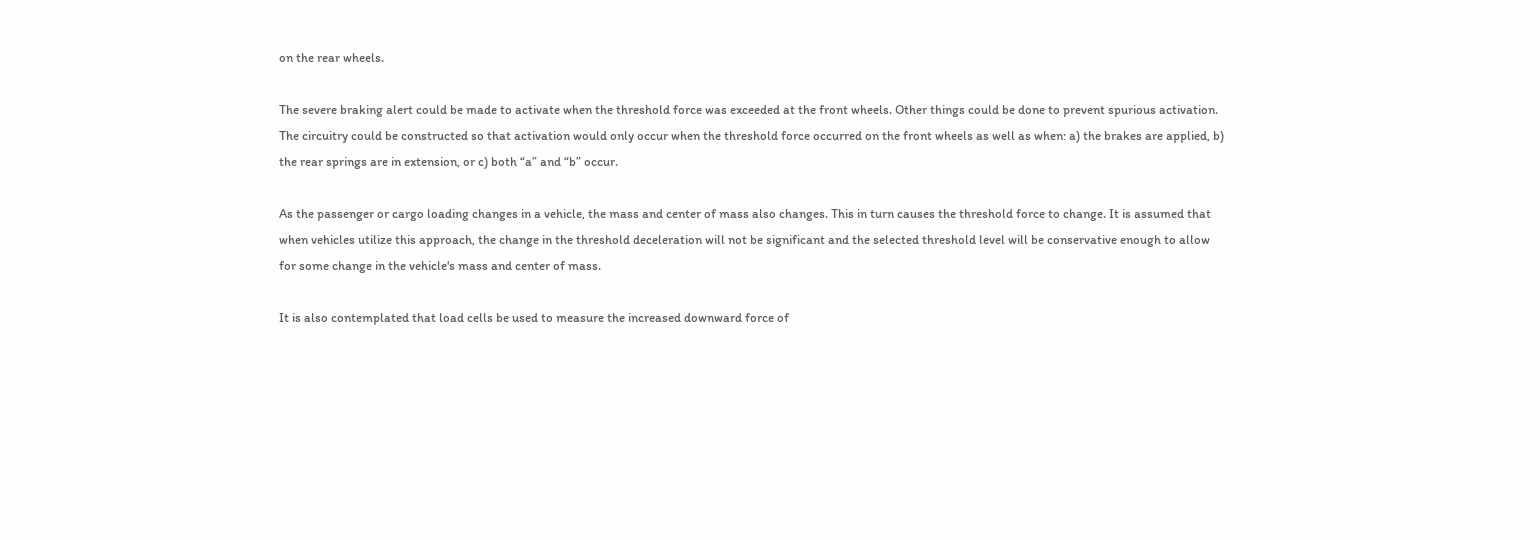on the rear wheels.

The severe braking alert could be made to activate when the threshold force was exceeded at the front wheels. Other things could be done to prevent spurious activation. The circuitry could be constructed so that activation would only occur when the threshold force occurred on the front wheels as well as when: a) the brakes are applied, b) the rear springs are in extension, or c) both “a” and “b” occur.

As the passenger or cargo loading changes in a vehicle, the mass and center of mass also changes. This in turn causes the threshold force to change. It is assumed that when vehicles utilize this approach, the change in the threshold deceleration will not be significant and the selected threshold level will be conservative enough to allow for some change in the vehicle's mass and center of mass.

It is also contemplated that load cells be used to measure the increased downward force of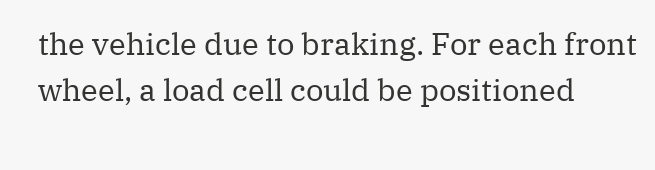the vehicle due to braking. For each front wheel, a load cell could be positioned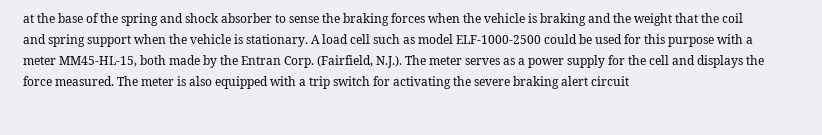at the base of the spring and shock absorber to sense the braking forces when the vehicle is braking and the weight that the coil and spring support when the vehicle is stationary. A load cell such as model ELF-1000-2500 could be used for this purpose with a meter MM45-HL-15, both made by the Entran Corp. (Fairfield, N.J.). The meter serves as a power supply for the cell and displays the force measured. The meter is also equipped with a trip switch for activating the severe braking alert circuit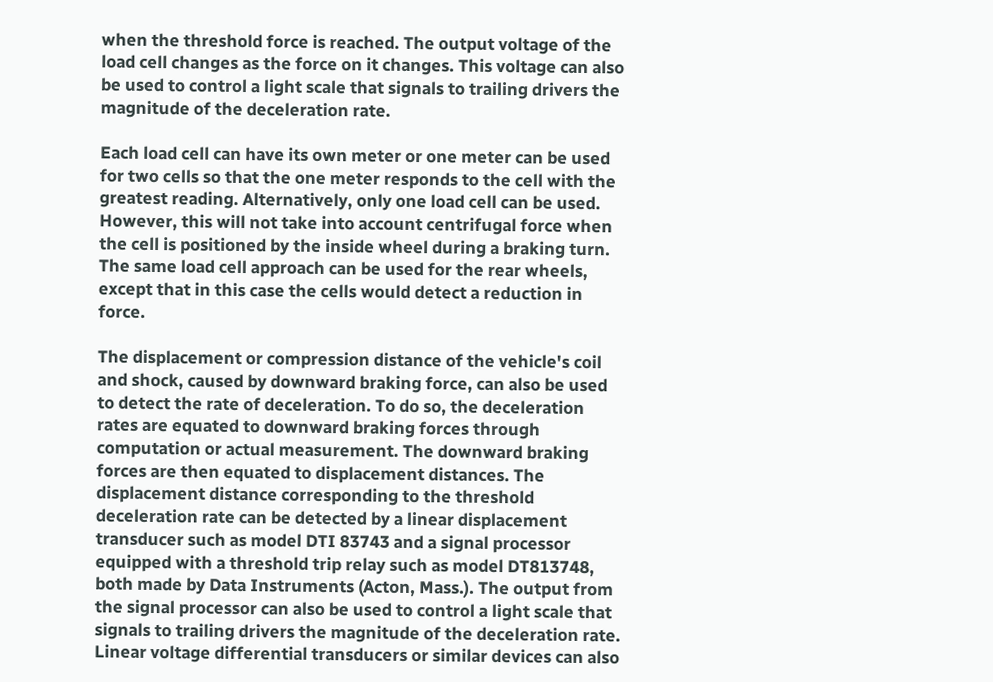when the threshold force is reached. The output voltage of the load cell changes as the force on it changes. This voltage can also be used to control a light scale that signals to trailing drivers the magnitude of the deceleration rate.

Each load cell can have its own meter or one meter can be used for two cells so that the one meter responds to the cell with the greatest reading. Alternatively, only one load cell can be used. However, this will not take into account centrifugal force when the cell is positioned by the inside wheel during a braking turn. The same load cell approach can be used for the rear wheels, except that in this case the cells would detect a reduction in force.

The displacement or compression distance of the vehicle's coil and shock, caused by downward braking force, can also be used to detect the rate of deceleration. To do so, the deceleration rates are equated to downward braking forces through computation or actual measurement. The downward braking forces are then equated to displacement distances. The displacement distance corresponding to the threshold deceleration rate can be detected by a linear displacement transducer such as model DTI 83743 and a signal processor equipped with a threshold trip relay such as model DT813748, both made by Data Instruments (Acton, Mass.). The output from the signal processor can also be used to control a light scale that signals to trailing drivers the magnitude of the deceleration rate. Linear voltage differential transducers or similar devices can also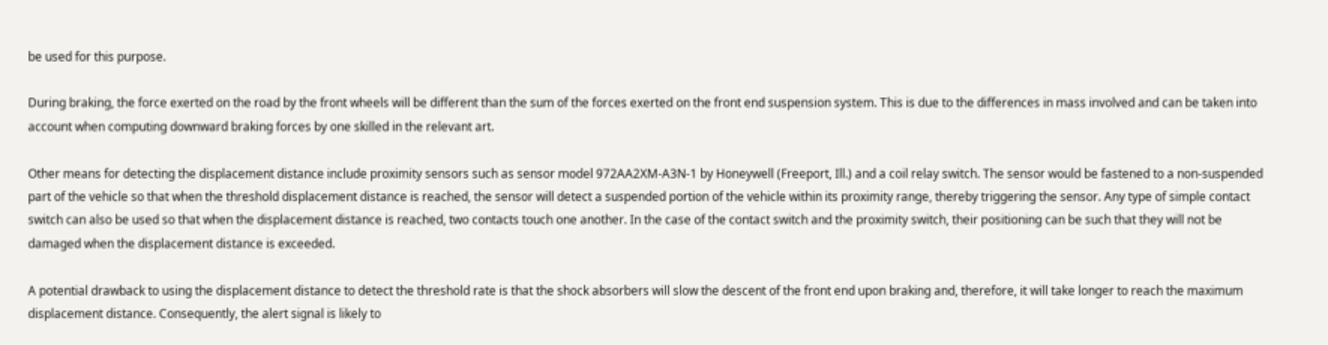be used for this purpose.

During braking, the force exerted on the road by the front wheels will be different than the sum of the forces exerted on the front end suspension system. This is due to the differences in mass involved and can be taken into account when computing downward braking forces by one skilled in the relevant art.

Other means for detecting the displacement distance include proximity sensors such as sensor model 972AA2XM-A3N-1 by Honeywell (Freeport, Ill.) and a coil relay switch. The sensor would be fastened to a non-suspended part of the vehicle so that when the threshold displacement distance is reached, the sensor will detect a suspended portion of the vehicle within its proximity range, thereby triggering the sensor. Any type of simple contact switch can also be used so that when the displacement distance is reached, two contacts touch one another. In the case of the contact switch and the proximity switch, their positioning can be such that they will not be damaged when the displacement distance is exceeded.

A potential drawback to using the displacement distance to detect the threshold rate is that the shock absorbers will slow the descent of the front end upon braking and, therefore, it will take longer to reach the maximum displacement distance. Consequently, the alert signal is likely to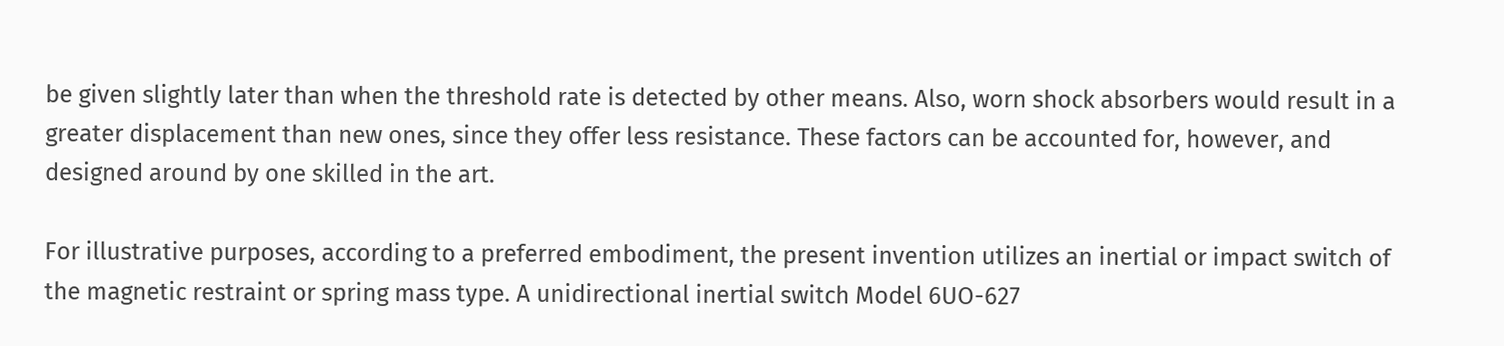be given slightly later than when the threshold rate is detected by other means. Also, worn shock absorbers would result in a greater displacement than new ones, since they offer less resistance. These factors can be accounted for, however, and designed around by one skilled in the art.

For illustrative purposes, according to a preferred embodiment, the present invention utilizes an inertial or impact switch of the magnetic restraint or spring mass type. A unidirectional inertial switch Model 6UO-627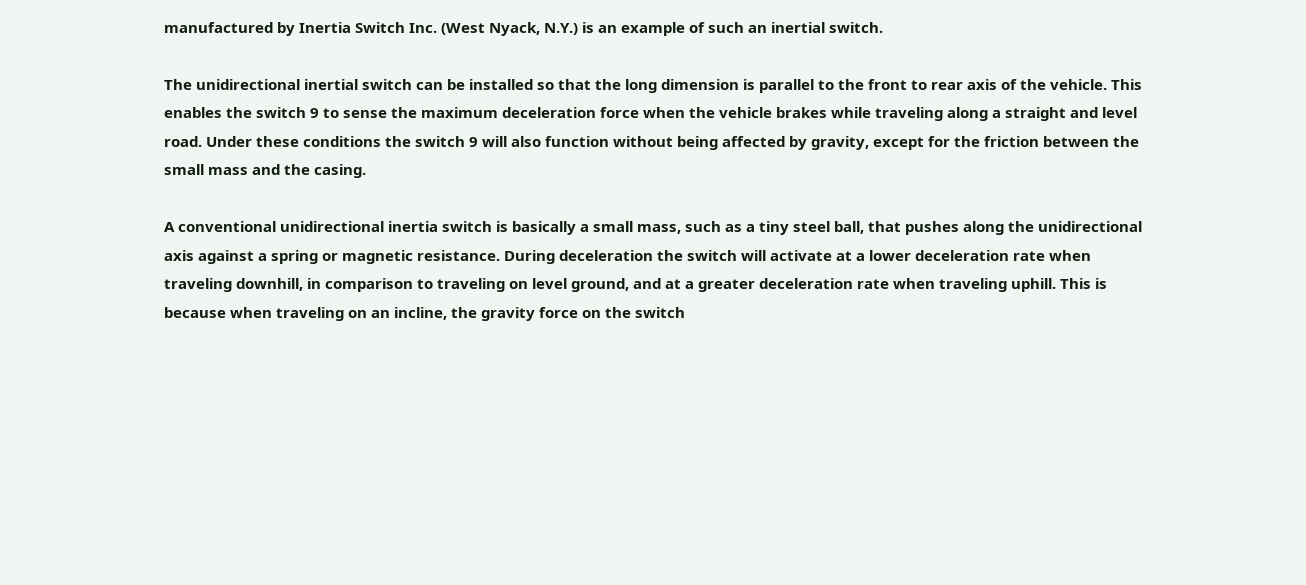manufactured by Inertia Switch Inc. (West Nyack, N.Y.) is an example of such an inertial switch.

The unidirectional inertial switch can be installed so that the long dimension is parallel to the front to rear axis of the vehicle. This enables the switch 9 to sense the maximum deceleration force when the vehicle brakes while traveling along a straight and level road. Under these conditions the switch 9 will also function without being affected by gravity, except for the friction between the small mass and the casing.

A conventional unidirectional inertia switch is basically a small mass, such as a tiny steel ball, that pushes along the unidirectional axis against a spring or magnetic resistance. During deceleration the switch will activate at a lower deceleration rate when traveling downhill, in comparison to traveling on level ground, and at a greater deceleration rate when traveling uphill. This is because when traveling on an incline, the gravity force on the switch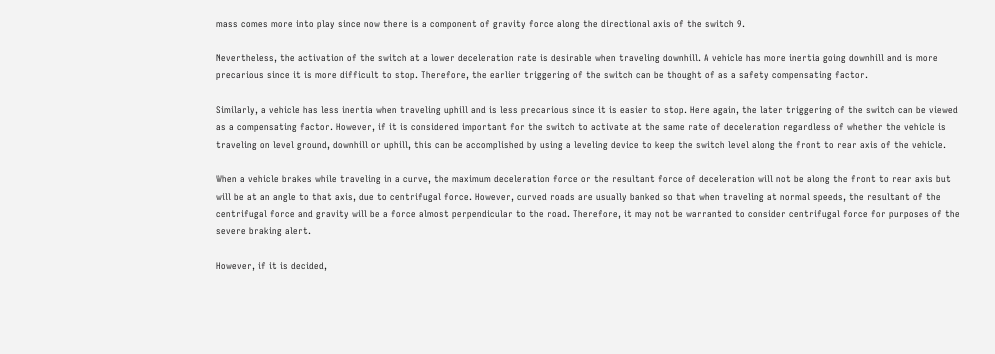mass comes more into play since now there is a component of gravity force along the directional axis of the switch 9.

Nevertheless, the activation of the switch at a lower deceleration rate is desirable when traveling downhill. A vehicle has more inertia going downhill and is more precarious since it is more difficult to stop. Therefore, the earlier triggering of the switch can be thought of as a safety compensating factor.

Similarly, a vehicle has less inertia when traveling uphill and is less precarious since it is easier to stop. Here again, the later triggering of the switch can be viewed as a compensating factor. However, if it is considered important for the switch to activate at the same rate of deceleration regardless of whether the vehicle is traveling on level ground, downhill or uphill, this can be accomplished by using a leveling device to keep the switch level along the front to rear axis of the vehicle.

When a vehicle brakes while traveling in a curve, the maximum deceleration force or the resultant force of deceleration will not be along the front to rear axis but will be at an angle to that axis, due to centrifugal force. However, curved roads are usually banked so that when traveling at normal speeds, the resultant of the centrifugal force and gravity will be a force almost perpendicular to the road. Therefore, it may not be warranted to consider centrifugal force for purposes of the severe braking alert.

However, if it is decided,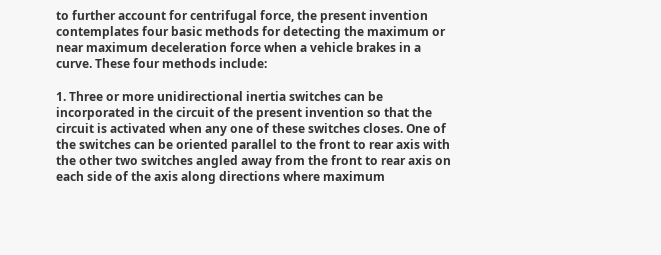to further account for centrifugal force, the present invention contemplates four basic methods for detecting the maximum or near maximum deceleration force when a vehicle brakes in a curve. These four methods include:

1. Three or more unidirectional inertia switches can be incorporated in the circuit of the present invention so that the circuit is activated when any one of these switches closes. One of the switches can be oriented parallel to the front to rear axis with the other two switches angled away from the front to rear axis on each side of the axis along directions where maximum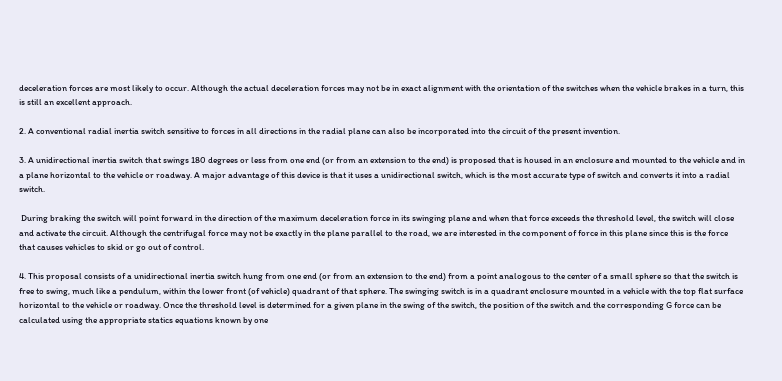deceleration forces are most likely to occur. Although the actual deceleration forces may not be in exact alignment with the orientation of the switches when the vehicle brakes in a turn, this is still an excellent approach.

2. A conventional radial inertia switch sensitive to forces in all directions in the radial plane can also be incorporated into the circuit of the present invention.

3. A unidirectional inertia switch that swings 180 degrees or less from one end (or from an extension to the end) is proposed that is housed in an enclosure and mounted to the vehicle and in a plane horizontal to the vehicle or roadway. A major advantage of this device is that it uses a unidirectional switch, which is the most accurate type of switch and converts it into a radial switch.

 During braking the switch will point forward in the direction of the maximum deceleration force in its swinging plane and when that force exceeds the threshold level, the switch will close and activate the circuit. Although the centrifugal force may not be exactly in the plane parallel to the road, we are interested in the component of force in this plane since this is the force that causes vehicles to skid or go out of control.

4. This proposal consists of a unidirectional inertia switch hung from one end (or from an extension to the end) from a point analogous to the center of a small sphere so that the switch is free to swing, much like a pendulum, within the lower front (of vehicle) quadrant of that sphere. The swinging switch is in a quadrant enclosure mounted in a vehicle with the top flat surface horizontal to the vehicle or roadway. Once the threshold level is determined for a given plane in the swing of the switch, the position of the switch and the corresponding G force can be calculated using the appropriate statics equations known by one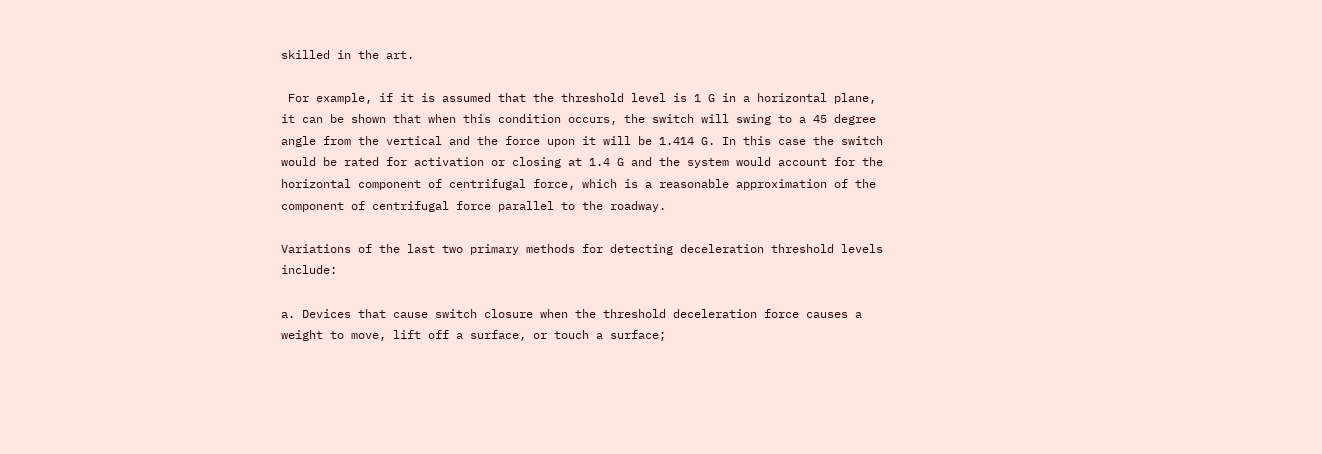skilled in the art.

 For example, if it is assumed that the threshold level is 1 G in a horizontal plane, it can be shown that when this condition occurs, the switch will swing to a 45 degree angle from the vertical and the force upon it will be 1.414 G. In this case the switch would be rated for activation or closing at 1.4 G and the system would account for the horizontal component of centrifugal force, which is a reasonable approximation of the component of centrifugal force parallel to the roadway.

Variations of the last two primary methods for detecting deceleration threshold levels include:

a. Devices that cause switch closure when the threshold deceleration force causes a weight to move, lift off a surface, or touch a surface;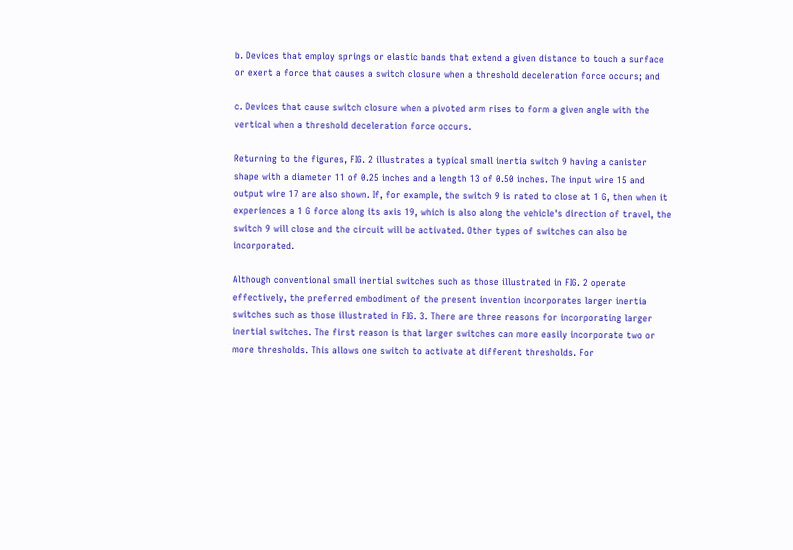b. Devices that employ springs or elastic bands that extend a given distance to touch a surface or exert a force that causes a switch closure when a threshold deceleration force occurs; and

c. Devices that cause switch closure when a pivoted arm rises to form a given angle with the vertical when a threshold deceleration force occurs.

Returning to the figures, FIG. 2 illustrates a typical small inertia switch 9 having a canister shape with a diameter 11 of 0.25 inches and a length 13 of 0.50 inches. The input wire 15 and output wire 17 are also shown. If, for example, the switch 9 is rated to close at 1 G, then when it experiences a 1 G force along its axis 19, which is also along the vehicle's direction of travel, the switch 9 will close and the circuit will be activated. Other types of switches can also be incorporated.

Although conventional small inertial switches such as those illustrated in FIG. 2 operate effectively, the preferred embodiment of the present invention incorporates larger inertia switches such as those illustrated in FIG. 3. There are three reasons for incorporating larger inertial switches. The first reason is that larger switches can more easily incorporate two or more thresholds. This allows one switch to activate at different thresholds. For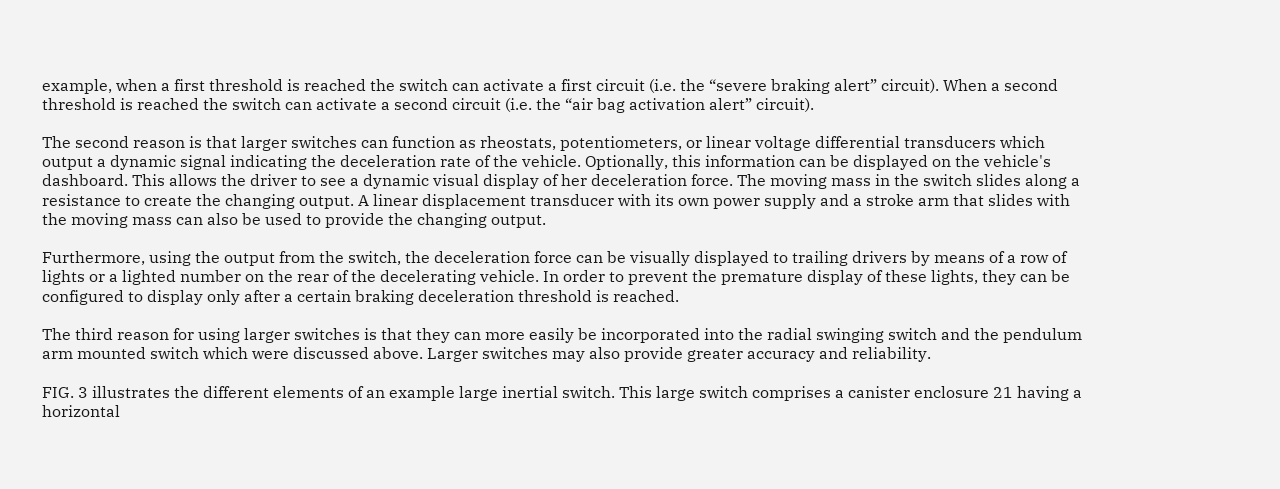example, when a first threshold is reached the switch can activate a first circuit (i.e. the “severe braking alert” circuit). When a second threshold is reached the switch can activate a second circuit (i.e. the “air bag activation alert” circuit).

The second reason is that larger switches can function as rheostats, potentiometers, or linear voltage differential transducers which output a dynamic signal indicating the deceleration rate of the vehicle. Optionally, this information can be displayed on the vehicle's dashboard. This allows the driver to see a dynamic visual display of her deceleration force. The moving mass in the switch slides along a resistance to create the changing output. A linear displacement transducer with its own power supply and a stroke arm that slides with the moving mass can also be used to provide the changing output.

Furthermore, using the output from the switch, the deceleration force can be visually displayed to trailing drivers by means of a row of lights or a lighted number on the rear of the decelerating vehicle. In order to prevent the premature display of these lights, they can be configured to display only after a certain braking deceleration threshold is reached.

The third reason for using larger switches is that they can more easily be incorporated into the radial swinging switch and the pendulum arm mounted switch which were discussed above. Larger switches may also provide greater accuracy and reliability.

FIG. 3 illustrates the different elements of an example large inertial switch. This large switch comprises a canister enclosure 21 having a horizontal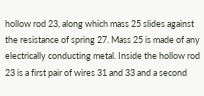hollow rod 23, along which mass 25 slides against the resistance of spring 27. Mass 25 is made of any electrically conducting metal. Inside the hollow rod 23 is a first pair of wires 31 and 33 and a second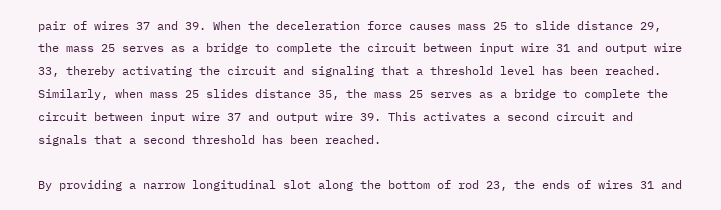pair of wires 37 and 39. When the deceleration force causes mass 25 to slide distance 29, the mass 25 serves as a bridge to complete the circuit between input wire 31 and output wire 33, thereby activating the circuit and signaling that a threshold level has been reached. Similarly, when mass 25 slides distance 35, the mass 25 serves as a bridge to complete the circuit between input wire 37 and output wire 39. This activates a second circuit and signals that a second threshold has been reached.

By providing a narrow longitudinal slot along the bottom of rod 23, the ends of wires 31 and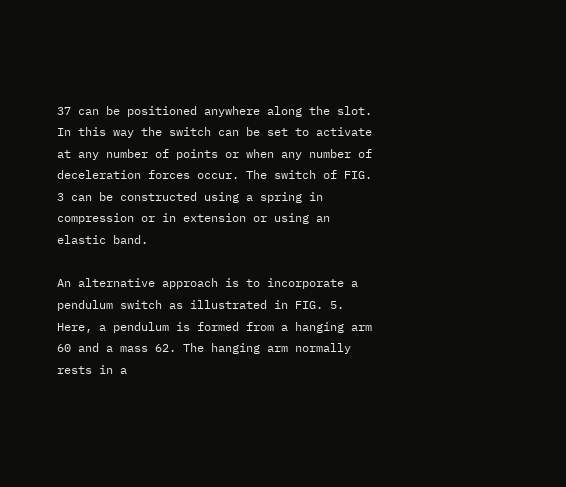37 can be positioned anywhere along the slot. In this way the switch can be set to activate at any number of points or when any number of deceleration forces occur. The switch of FIG. 3 can be constructed using a spring in compression or in extension or using an elastic band.

An alternative approach is to incorporate a pendulum switch as illustrated in FIG. 5. Here, a pendulum is formed from a hanging arm 60 and a mass 62. The hanging arm normally rests in a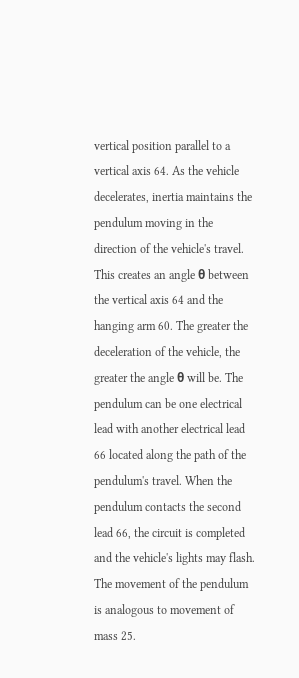vertical position parallel to a vertical axis 64. As the vehicle decelerates, inertia maintains the pendulum moving in the direction of the vehicle's travel. This creates an angle θ between the vertical axis 64 and the hanging arm 60. The greater the deceleration of the vehicle, the greater the angle θ will be. The pendulum can be one electrical lead with another electrical lead 66 located along the path of the pendulum's travel. When the pendulum contacts the second lead 66, the circuit is completed and the vehicle's lights may flash. The movement of the pendulum is analogous to movement of mass 25.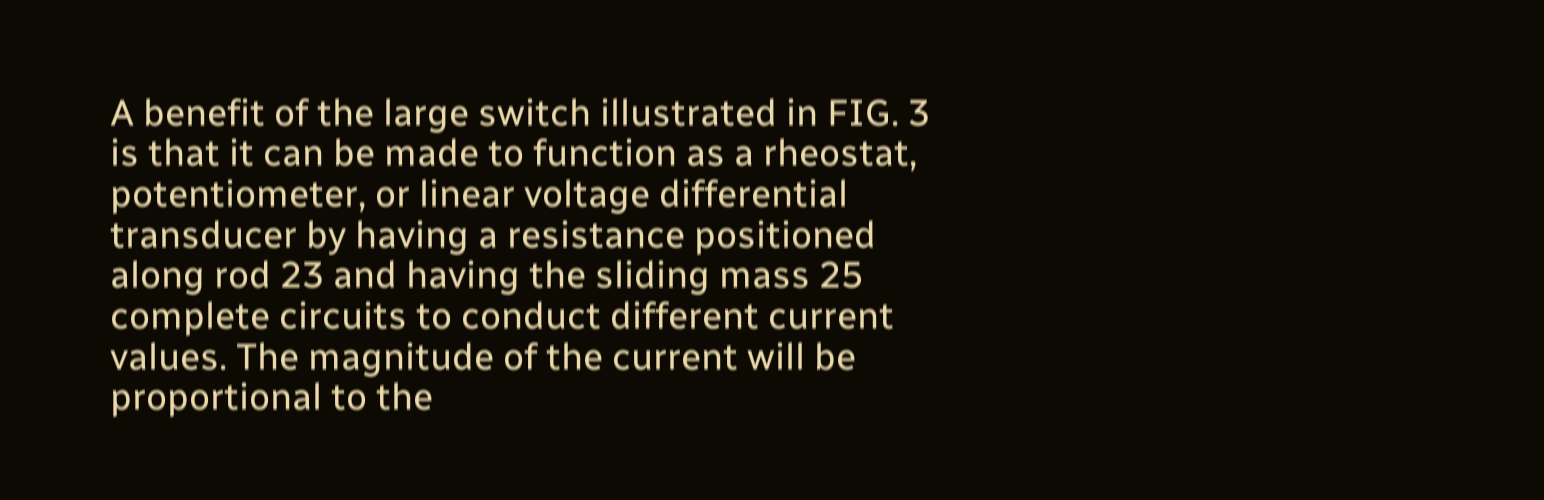A benefit of the large switch illustrated in FIG. 3 is that it can be made to function as a rheostat, potentiometer, or linear voltage differential transducer by having a resistance positioned along rod 23 and having the sliding mass 25 complete circuits to conduct different current values. The magnitude of the current will be proportional to the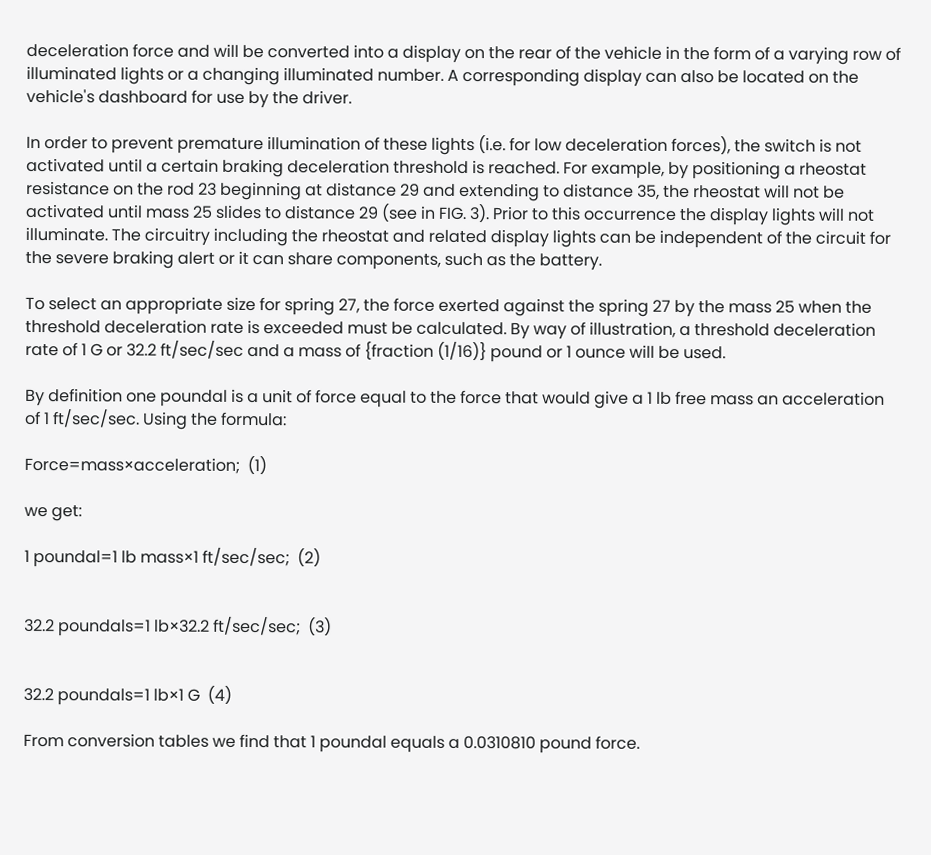deceleration force and will be converted into a display on the rear of the vehicle in the form of a varying row of illuminated lights or a changing illuminated number. A corresponding display can also be located on the vehicle's dashboard for use by the driver.

In order to prevent premature illumination of these lights (i.e. for low deceleration forces), the switch is not activated until a certain braking deceleration threshold is reached. For example, by positioning a rheostat resistance on the rod 23 beginning at distance 29 and extending to distance 35, the rheostat will not be activated until mass 25 slides to distance 29 (see in FIG. 3). Prior to this occurrence the display lights will not illuminate. The circuitry including the rheostat and related display lights can be independent of the circuit for the severe braking alert or it can share components, such as the battery.

To select an appropriate size for spring 27, the force exerted against the spring 27 by the mass 25 when the threshold deceleration rate is exceeded must be calculated. By way of illustration, a threshold deceleration rate of 1 G or 32.2 ft/sec/sec and a mass of {fraction (1/16)} pound or 1 ounce will be used.

By definition one poundal is a unit of force equal to the force that would give a 1 lb free mass an acceleration of 1 ft/sec/sec. Using the formula:

Force=mass×acceleration;  (1)

we get:

1 poundal=1 lb mass×1 ft/sec/sec;  (2)


32.2 poundals=1 lb×32.2 ft/sec/sec;  (3)


32.2 poundals=1 lb×1 G  (4)

From conversion tables we find that 1 poundal equals a 0.0310810 pound force.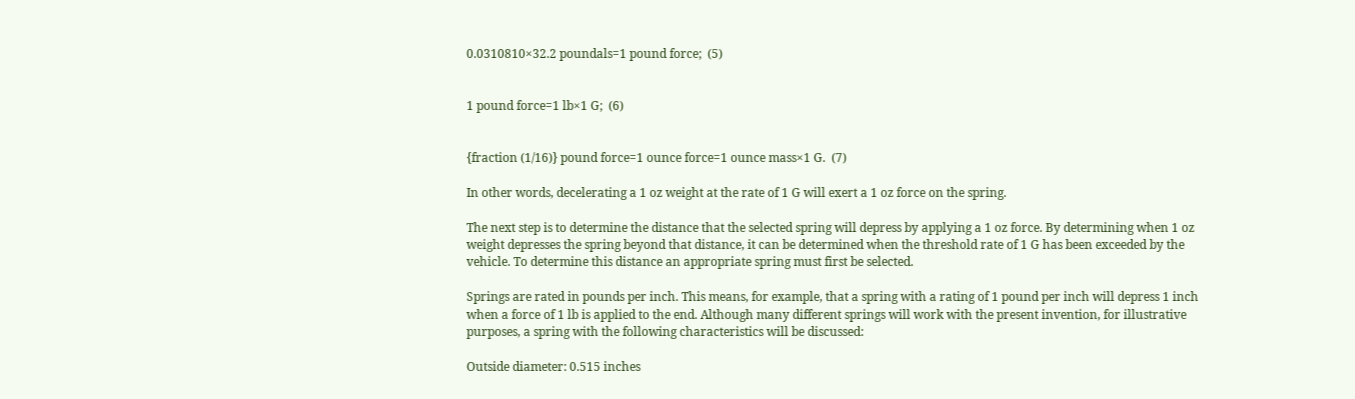0.0310810×32.2 poundals=1 pound force;  (5)


1 pound force=1 lb×1 G;  (6)


{fraction (1/16)} pound force=1 ounce force=1 ounce mass×1 G.  (7)

In other words, decelerating a 1 oz weight at the rate of 1 G will exert a 1 oz force on the spring.

The next step is to determine the distance that the selected spring will depress by applying a 1 oz force. By determining when 1 oz weight depresses the spring beyond that distance, it can be determined when the threshold rate of 1 G has been exceeded by the vehicle. To determine this distance an appropriate spring must first be selected.

Springs are rated in pounds per inch. This means, for example, that a spring with a rating of 1 pound per inch will depress 1 inch when a force of 1 lb is applied to the end. Although many different springs will work with the present invention, for illustrative purposes, a spring with the following characteristics will be discussed:

Outside diameter: 0.515 inches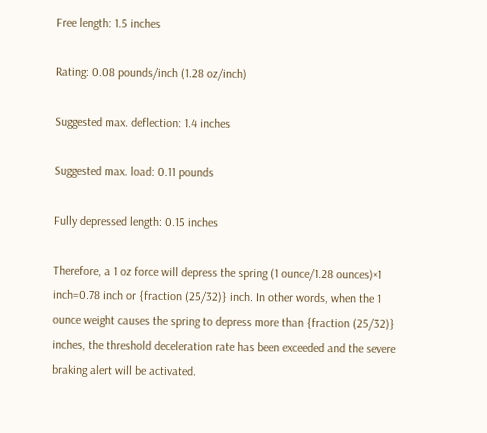Free length: 1.5 inches

Rating: 0.08 pounds/inch (1.28 oz/inch)

Suggested max. deflection: 1.4 inches

Suggested max. load: 0.11 pounds

Fully depressed length: 0.15 inches

Therefore, a 1 oz force will depress the spring (1 ounce/1.28 ounces)×1 inch=0.78 inch or {fraction (25/32)} inch. In other words, when the 1 ounce weight causes the spring to depress more than {fraction (25/32)} inches, the threshold deceleration rate has been exceeded and the severe braking alert will be activated.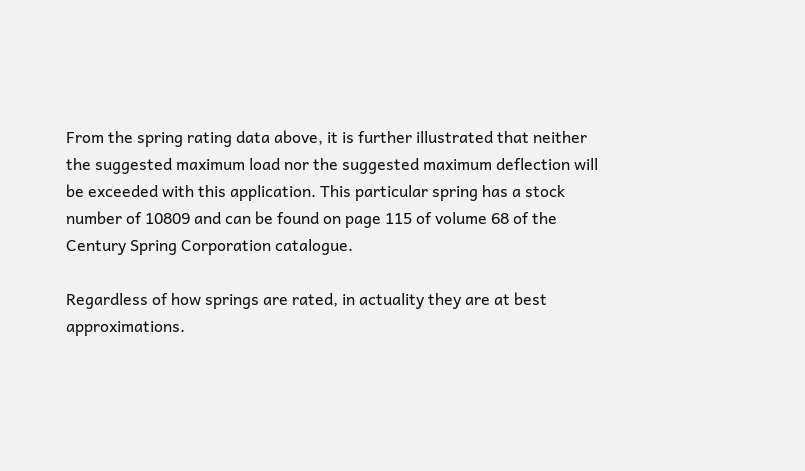From the spring rating data above, it is further illustrated that neither the suggested maximum load nor the suggested maximum deflection will be exceeded with this application. This particular spring has a stock number of 10809 and can be found on page 115 of volume 68 of the Century Spring Corporation catalogue.

Regardless of how springs are rated, in actuality they are at best approximations.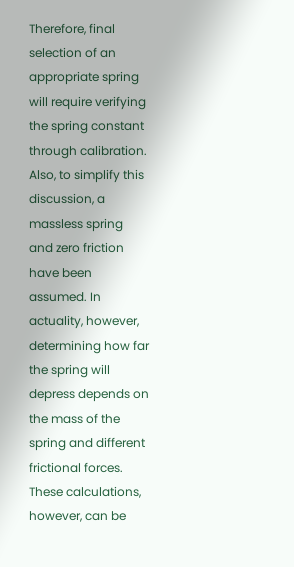Therefore, final selection of an appropriate spring will require verifying the spring constant through calibration. Also, to simplify this discussion, a massless spring and zero friction have been assumed. In actuality, however, determining how far the spring will depress depends on the mass of the spring and different frictional forces. These calculations, however, can be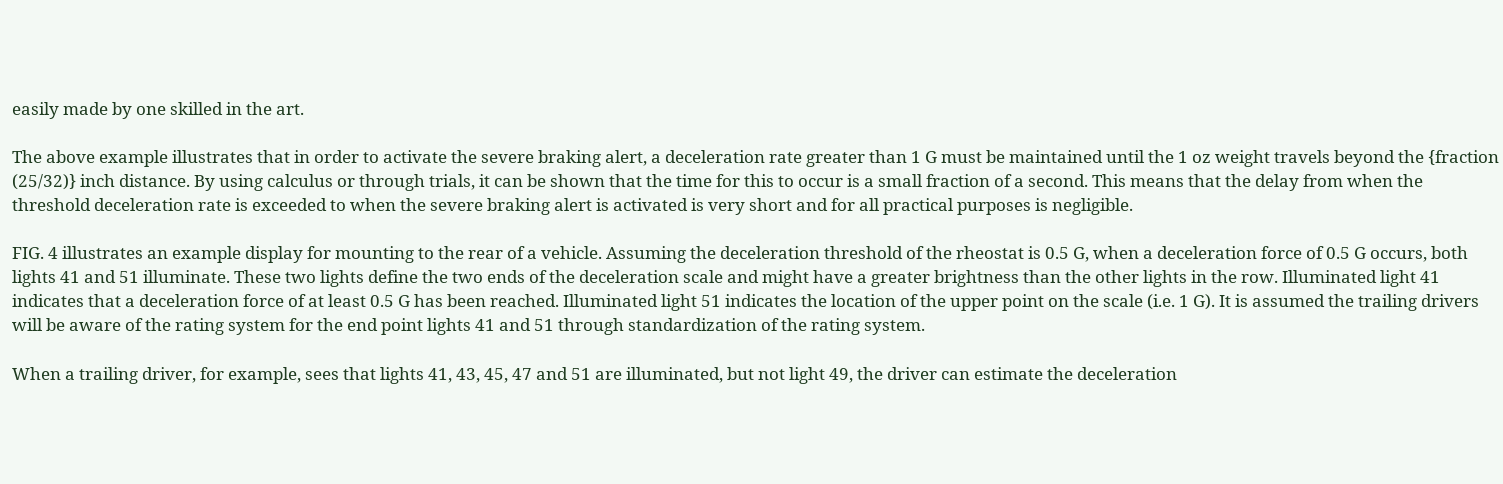easily made by one skilled in the art.

The above example illustrates that in order to activate the severe braking alert, a deceleration rate greater than 1 G must be maintained until the 1 oz weight travels beyond the {fraction (25/32)} inch distance. By using calculus or through trials, it can be shown that the time for this to occur is a small fraction of a second. This means that the delay from when the threshold deceleration rate is exceeded to when the severe braking alert is activated is very short and for all practical purposes is negligible.

FIG. 4 illustrates an example display for mounting to the rear of a vehicle. Assuming the deceleration threshold of the rheostat is 0.5 G, when a deceleration force of 0.5 G occurs, both lights 41 and 51 illuminate. These two lights define the two ends of the deceleration scale and might have a greater brightness than the other lights in the row. Illuminated light 41 indicates that a deceleration force of at least 0.5 G has been reached. Illuminated light 51 indicates the location of the upper point on the scale (i.e. 1 G). It is assumed the trailing drivers will be aware of the rating system for the end point lights 41 and 51 through standardization of the rating system.

When a trailing driver, for example, sees that lights 41, 43, 45, 47 and 51 are illuminated, but not light 49, the driver can estimate the deceleration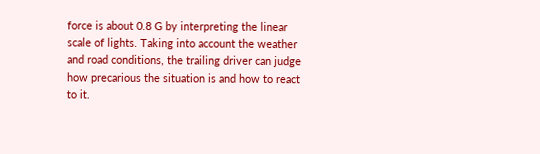force is about 0.8 G by interpreting the linear scale of lights. Taking into account the weather and road conditions, the trailing driver can judge how precarious the situation is and how to react to it.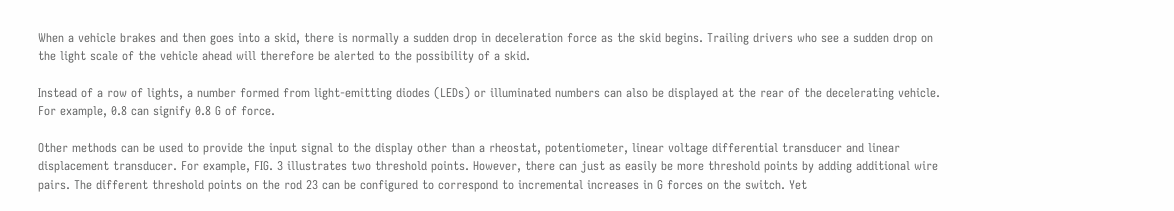When a vehicle brakes and then goes into a skid, there is normally a sudden drop in deceleration force as the skid begins. Trailing drivers who see a sudden drop on the light scale of the vehicle ahead will therefore be alerted to the possibility of a skid.

Instead of a row of lights, a number formed from light-emitting diodes (LEDs) or illuminated numbers can also be displayed at the rear of the decelerating vehicle. For example, 0.8 can signify 0.8 G of force.

Other methods can be used to provide the input signal to the display other than a rheostat, potentiometer, linear voltage differential transducer and linear displacement transducer. For example, FIG. 3 illustrates two threshold points. However, there can just as easily be more threshold points by adding additional wire pairs. The different threshold points on the rod 23 can be configured to correspond to incremental increases in G forces on the switch. Yet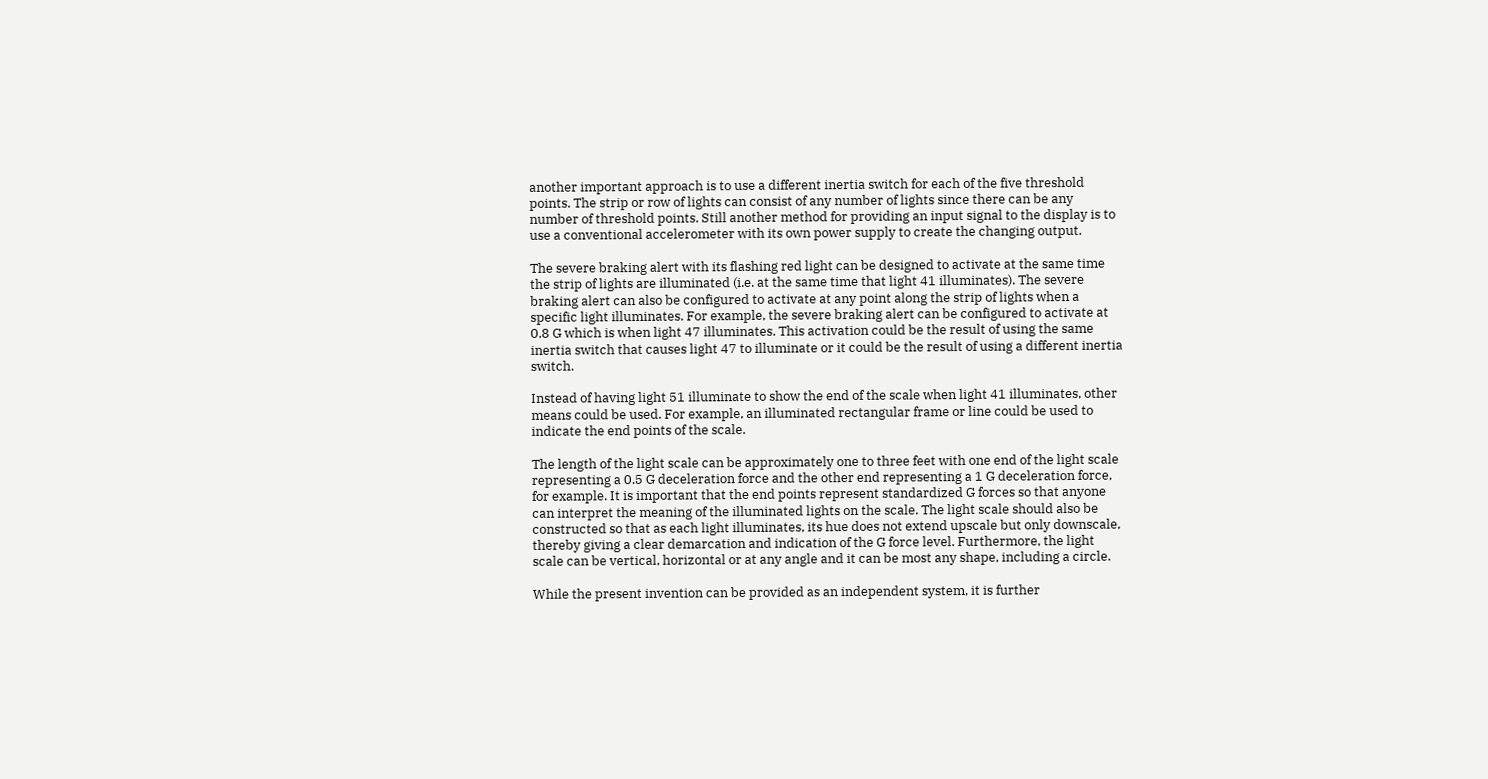another important approach is to use a different inertia switch for each of the five threshold points. The strip or row of lights can consist of any number of lights since there can be any number of threshold points. Still another method for providing an input signal to the display is to use a conventional accelerometer with its own power supply to create the changing output.

The severe braking alert with its flashing red light can be designed to activate at the same time the strip of lights are illuminated (i.e. at the same time that light 41 illuminates). The severe braking alert can also be configured to activate at any point along the strip of lights when a specific light illuminates. For example, the severe braking alert can be configured to activate at 0.8 G which is when light 47 illuminates. This activation could be the result of using the same inertia switch that causes light 47 to illuminate or it could be the result of using a different inertia switch.

Instead of having light 51 illuminate to show the end of the scale when light 41 illuminates, other means could be used. For example, an illuminated rectangular frame or line could be used to indicate the end points of the scale.

The length of the light scale can be approximately one to three feet with one end of the light scale representing a 0.5 G deceleration force and the other end representing a 1 G deceleration force, for example. It is important that the end points represent standardized G forces so that anyone can interpret the meaning of the illuminated lights on the scale. The light scale should also be constructed so that as each light illuminates, its hue does not extend upscale but only downscale, thereby giving a clear demarcation and indication of the G force level. Furthermore, the light scale can be vertical, horizontal or at any angle and it can be most any shape, including a circle.

While the present invention can be provided as an independent system, it is further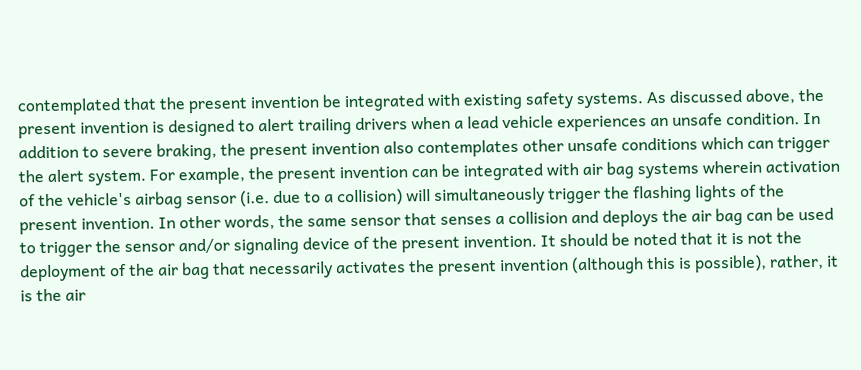contemplated that the present invention be integrated with existing safety systems. As discussed above, the present invention is designed to alert trailing drivers when a lead vehicle experiences an unsafe condition. In addition to severe braking, the present invention also contemplates other unsafe conditions which can trigger the alert system. For example, the present invention can be integrated with air bag systems wherein activation of the vehicle's airbag sensor (i.e. due to a collision) will simultaneously trigger the flashing lights of the present invention. In other words, the same sensor that senses a collision and deploys the air bag can be used to trigger the sensor and/or signaling device of the present invention. It should be noted that it is not the deployment of the air bag that necessarily activates the present invention (although this is possible), rather, it is the air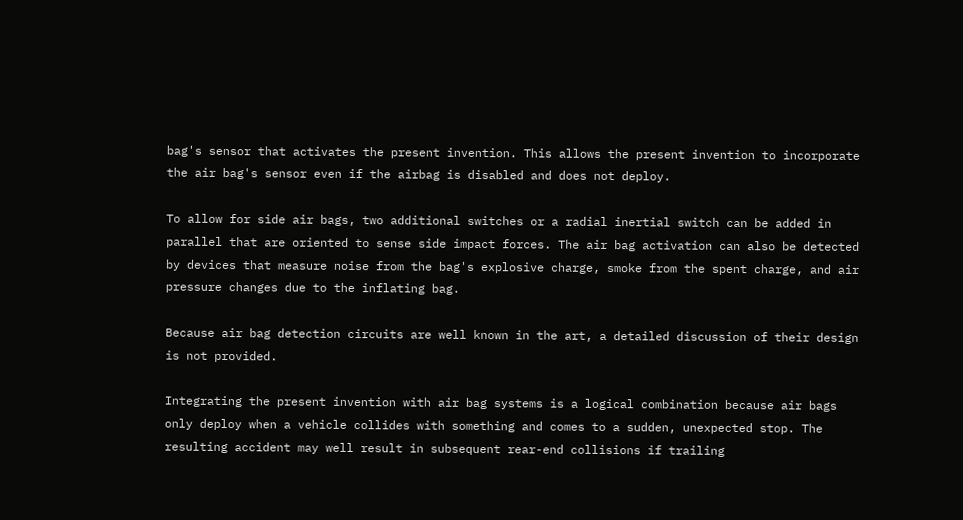bag's sensor that activates the present invention. This allows the present invention to incorporate the air bag's sensor even if the airbag is disabled and does not deploy.

To allow for side air bags, two additional switches or a radial inertial switch can be added in parallel that are oriented to sense side impact forces. The air bag activation can also be detected by devices that measure noise from the bag's explosive charge, smoke from the spent charge, and air pressure changes due to the inflating bag.

Because air bag detection circuits are well known in the art, a detailed discussion of their design is not provided.

Integrating the present invention with air bag systems is a logical combination because air bags only deploy when a vehicle collides with something and comes to a sudden, unexpected stop. The resulting accident may well result in subsequent rear-end collisions if trailing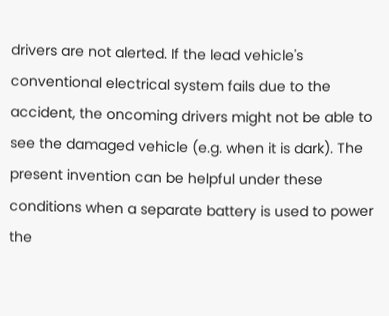drivers are not alerted. If the lead vehicle's conventional electrical system fails due to the accident, the oncoming drivers might not be able to see the damaged vehicle (e.g. when it is dark). The present invention can be helpful under these conditions when a separate battery is used to power the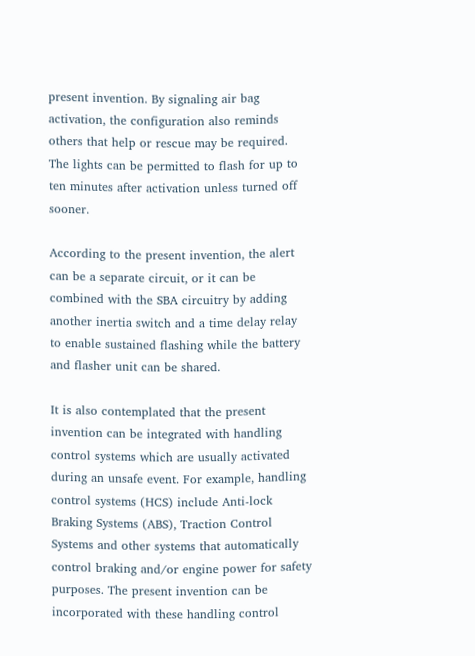present invention. By signaling air bag activation, the configuration also reminds others that help or rescue may be required. The lights can be permitted to flash for up to ten minutes after activation unless turned off sooner.

According to the present invention, the alert can be a separate circuit, or it can be combined with the SBA circuitry by adding another inertia switch and a time delay relay to enable sustained flashing while the battery and flasher unit can be shared.

It is also contemplated that the present invention can be integrated with handling control systems which are usually activated during an unsafe event. For example, handling control systems (HCS) include Anti-lock Braking Systems (ABS), Traction Control Systems and other systems that automatically control braking and/or engine power for safety purposes. The present invention can be incorporated with these handling control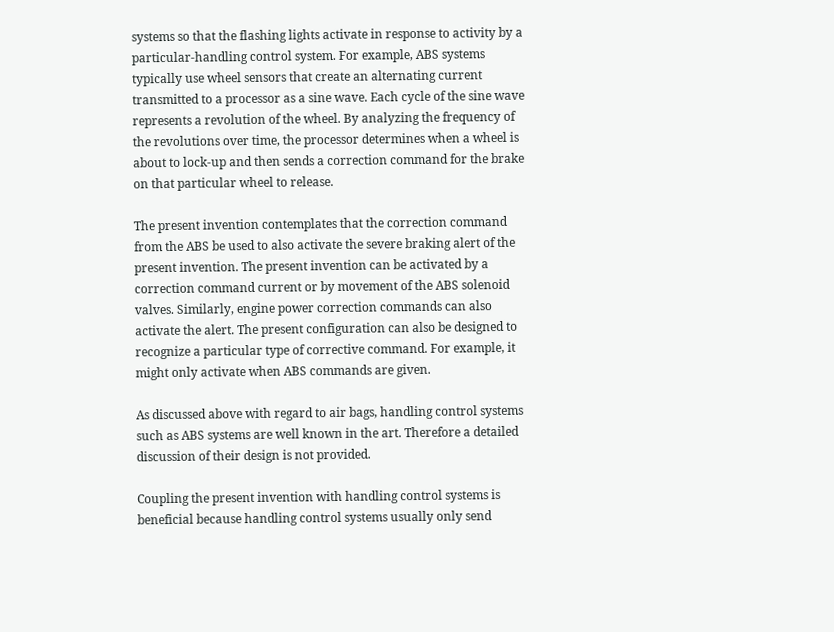systems so that the flashing lights activate in response to activity by a particular-handling control system. For example, ABS systems typically use wheel sensors that create an alternating current transmitted to a processor as a sine wave. Each cycle of the sine wave represents a revolution of the wheel. By analyzing the frequency of the revolutions over time, the processor determines when a wheel is about to lock-up and then sends a correction command for the brake on that particular wheel to release.

The present invention contemplates that the correction command from the ABS be used to also activate the severe braking alert of the present invention. The present invention can be activated by a correction command current or by movement of the ABS solenoid valves. Similarly, engine power correction commands can also activate the alert. The present configuration can also be designed to recognize a particular type of corrective command. For example, it might only activate when ABS commands are given.

As discussed above with regard to air bags, handling control systems such as ABS systems are well known in the art. Therefore a detailed discussion of their design is not provided.

Coupling the present invention with handling control systems is beneficial because handling control systems usually only send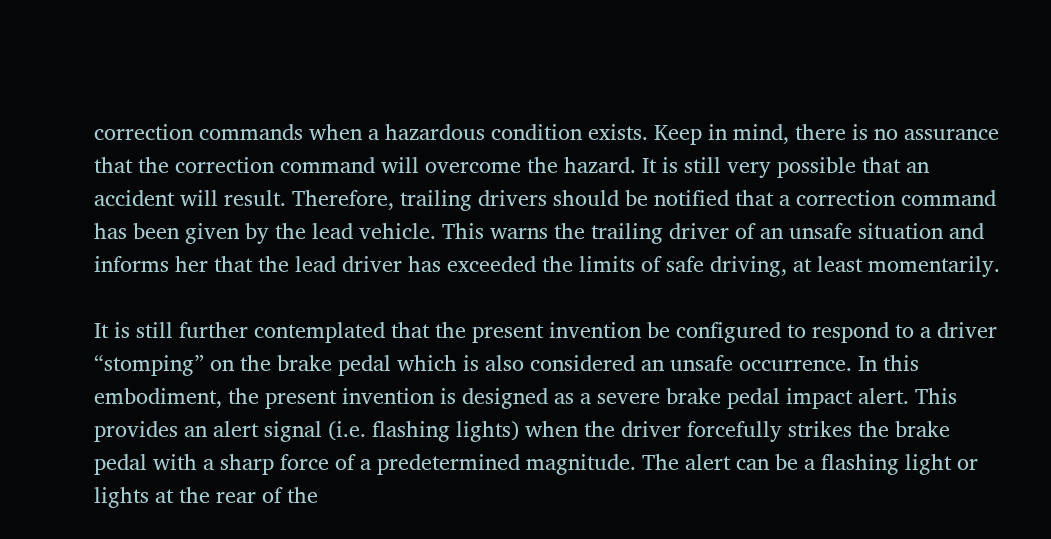correction commands when a hazardous condition exists. Keep in mind, there is no assurance that the correction command will overcome the hazard. It is still very possible that an accident will result. Therefore, trailing drivers should be notified that a correction command has been given by the lead vehicle. This warns the trailing driver of an unsafe situation and informs her that the lead driver has exceeded the limits of safe driving, at least momentarily.

It is still further contemplated that the present invention be configured to respond to a driver “stomping” on the brake pedal which is also considered an unsafe occurrence. In this embodiment, the present invention is designed as a severe brake pedal impact alert. This provides an alert signal (i.e. flashing lights) when the driver forcefully strikes the brake pedal with a sharp force of a predetermined magnitude. The alert can be a flashing light or lights at the rear of the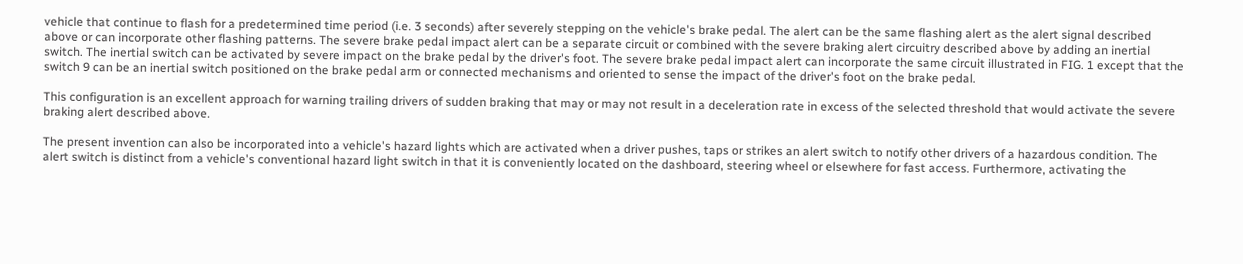vehicle that continue to flash for a predetermined time period (i.e. 3 seconds) after severely stepping on the vehicle's brake pedal. The alert can be the same flashing alert as the alert signal described above or can incorporate other flashing patterns. The severe brake pedal impact alert can be a separate circuit or combined with the severe braking alert circuitry described above by adding an inertial switch. The inertial switch can be activated by severe impact on the brake pedal by the driver's foot. The severe brake pedal impact alert can incorporate the same circuit illustrated in FIG. 1 except that the switch 9 can be an inertial switch positioned on the brake pedal arm or connected mechanisms and oriented to sense the impact of the driver's foot on the brake pedal.

This configuration is an excellent approach for warning trailing drivers of sudden braking that may or may not result in a deceleration rate in excess of the selected threshold that would activate the severe braking alert described above.

The present invention can also be incorporated into a vehicle's hazard lights which are activated when a driver pushes, taps or strikes an alert switch to notify other drivers of a hazardous condition. The alert switch is distinct from a vehicle's conventional hazard light switch in that it is conveniently located on the dashboard, steering wheel or elsewhere for fast access. Furthermore, activating the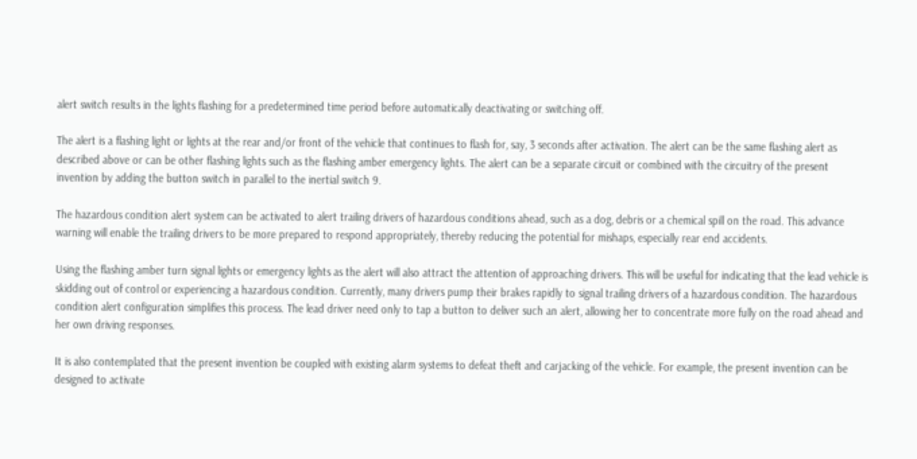alert switch results in the lights flashing for a predetermined time period before automatically deactivating or switching off.

The alert is a flashing light or lights at the rear and/or front of the vehicle that continues to flash for, say, 3 seconds after activation. The alert can be the same flashing alert as described above or can be other flashing lights such as the flashing amber emergency lights. The alert can be a separate circuit or combined with the circuitry of the present invention by adding the button switch in parallel to the inertial switch 9.

The hazardous condition alert system can be activated to alert trailing drivers of hazardous conditions ahead, such as a dog, debris or a chemical spill on the road. This advance warning will enable the trailing drivers to be more prepared to respond appropriately, thereby reducing the potential for mishaps, especially rear end accidents.

Using the flashing amber turn signal lights or emergency lights as the alert will also attract the attention of approaching drivers. This will be useful for indicating that the lead vehicle is skidding out of control or experiencing a hazardous condition. Currently, many drivers pump their brakes rapidly to signal trailing drivers of a hazardous condition. The hazardous condition alert configuration simplifies this process. The lead driver need only to tap a button to deliver such an alert, allowing her to concentrate more fully on the road ahead and her own driving responses.

It is also contemplated that the present invention be coupled with existing alarm systems to defeat theft and carjacking of the vehicle. For example, the present invention can be designed to activate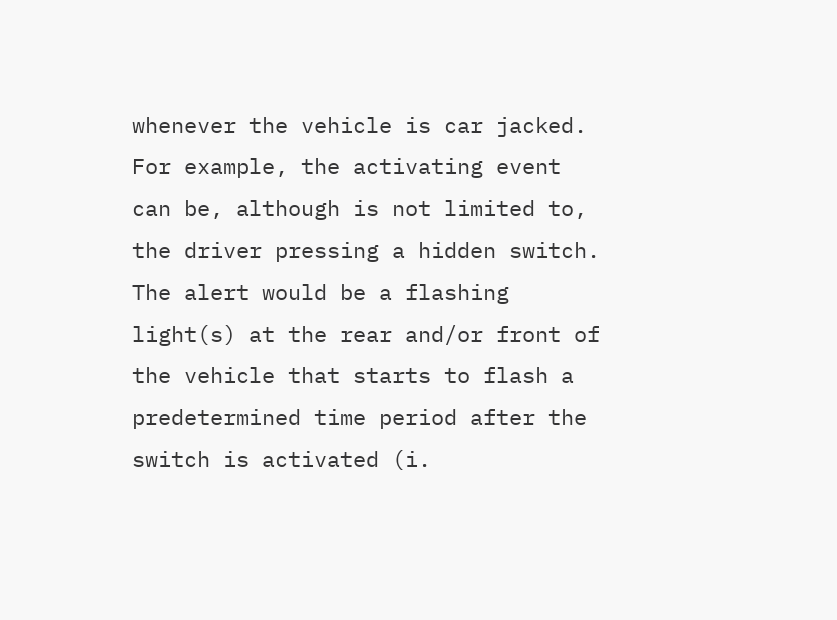whenever the vehicle is car jacked. For example, the activating event can be, although is not limited to, the driver pressing a hidden switch. The alert would be a flashing light(s) at the rear and/or front of the vehicle that starts to flash a predetermined time period after the switch is activated (i.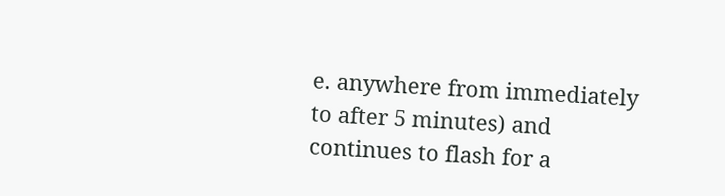e. anywhere from immediately to after 5 minutes) and continues to flash for a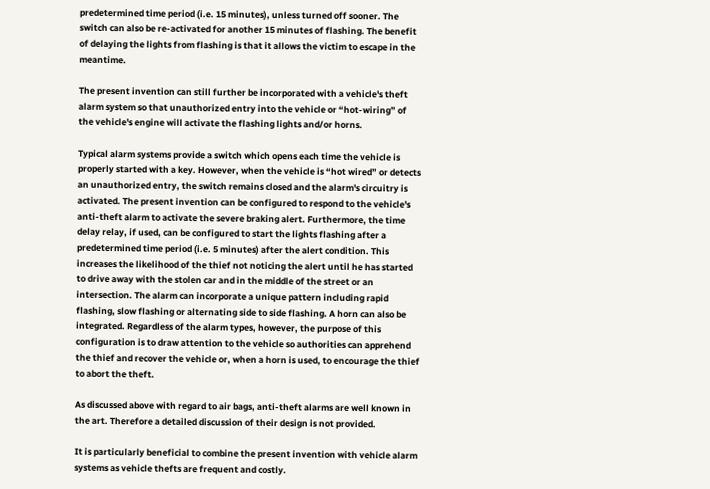predetermined time period (i.e. 15 minutes), unless turned off sooner. The switch can also be re-activated for another 15 minutes of flashing. The benefit of delaying the lights from flashing is that it allows the victim to escape in the meantime.

The present invention can still further be incorporated with a vehicle's theft alarm system so that unauthorized entry into the vehicle or “hot-wiring” of the vehicle's engine will activate the flashing lights and/or horns.

Typical alarm systems provide a switch which opens each time the vehicle is properly started with a key. However, when the vehicle is “hot wired” or detects an unauthorized entry, the switch remains closed and the alarm's circuitry is activated. The present invention can be configured to respond to the vehicle's anti-theft alarm to activate the severe braking alert. Furthermore, the time delay relay, if used, can be configured to start the lights flashing after a predetermined time period (i.e. 5 minutes) after the alert condition. This increases the likelihood of the thief not noticing the alert until he has started to drive away with the stolen car and in the middle of the street or an intersection. The alarm can incorporate a unique pattern including rapid flashing, slow flashing or alternating side to side flashing. A horn can also be integrated. Regardless of the alarm types, however, the purpose of this configuration is to draw attention to the vehicle so authorities can apprehend the thief and recover the vehicle or, when a horn is used, to encourage the thief to abort the theft.

As discussed above with regard to air bags, anti-theft alarms are well known in the art. Therefore a detailed discussion of their design is not provided.

It is particularly beneficial to combine the present invention with vehicle alarm systems as vehicle thefts are frequent and costly.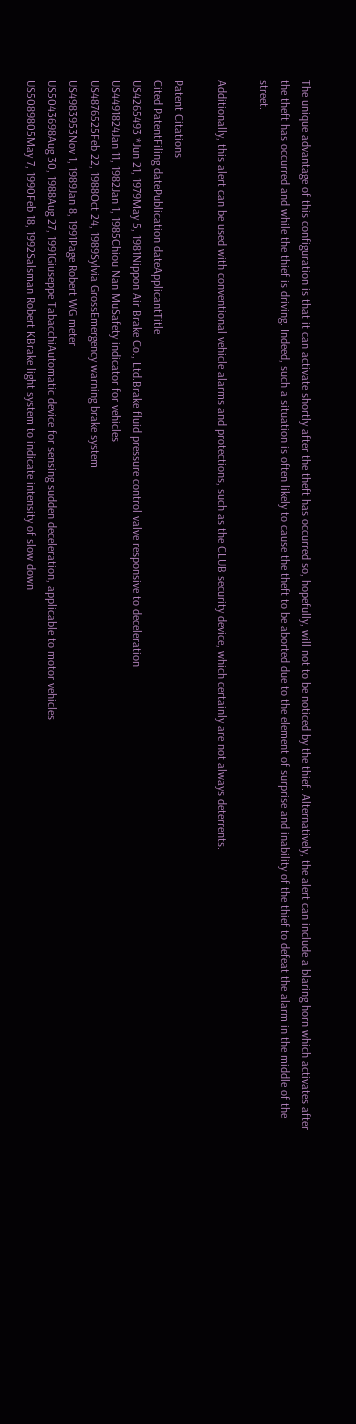The unique advantage of this configuration is that it can activate shortly after the theft has occurred so, hopefully, will not to be noticed by the thief. Alternatively, the alert can include a blaring horn which activates after the theft has occurred and while the thief is driving. Indeed, such a situation is often likely to cause the theft to be aborted due to the element of surprise and inability of the thief to defeat the alarm in the middle of the street.

Additionally, this alert can be used with conventional vehicle alarms and protections, such as the CLUB security device, which certainly are not always deterrents.

Patent Citations
Cited PatentFiling datePublication dateApplicantTitle
US4265493 *Jun 21, 1979May 5, 1981Nippon Air Brake Co., Ltd.Brake fluid pressure control valve responsive to deceleration
US4491824Jan 11, 1982Jan 1, 1985Chiou Nan MuSafety indicator for vehicles
US4876525Feb 22, 1988Oct 24, 1989Sylvia GrossEmergency warning brake system
US4983953Nov 1, 1989Jan 8, 1991Page Robert WG meter
US5043698Aug 30, 1988Aug 27, 1991Giuseppe TabacchiAutomatic device for sensing sudden deceleration, applicable to motor vehicles
US5089805May 7, 1990Feb 18, 1992Salsman Robert KBrake light system to indicate intensity of slow down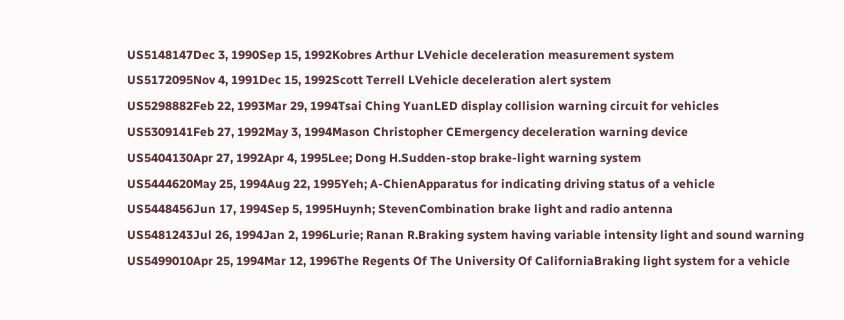US5148147Dec 3, 1990Sep 15, 1992Kobres Arthur LVehicle deceleration measurement system
US5172095Nov 4, 1991Dec 15, 1992Scott Terrell LVehicle deceleration alert system
US5298882Feb 22, 1993Mar 29, 1994Tsai Ching YuanLED display collision warning circuit for vehicles
US5309141Feb 27, 1992May 3, 1994Mason Christopher CEmergency deceleration warning device
US5404130Apr 27, 1992Apr 4, 1995Lee; Dong H.Sudden-stop brake-light warning system
US5444620May 25, 1994Aug 22, 1995Yeh; A-ChienApparatus for indicating driving status of a vehicle
US5448456Jun 17, 1994Sep 5, 1995Huynh; StevenCombination brake light and radio antenna
US5481243Jul 26, 1994Jan 2, 1996Lurie; Ranan R.Braking system having variable intensity light and sound warning
US5499010Apr 25, 1994Mar 12, 1996The Regents Of The University Of CaliforniaBraking light system for a vehicle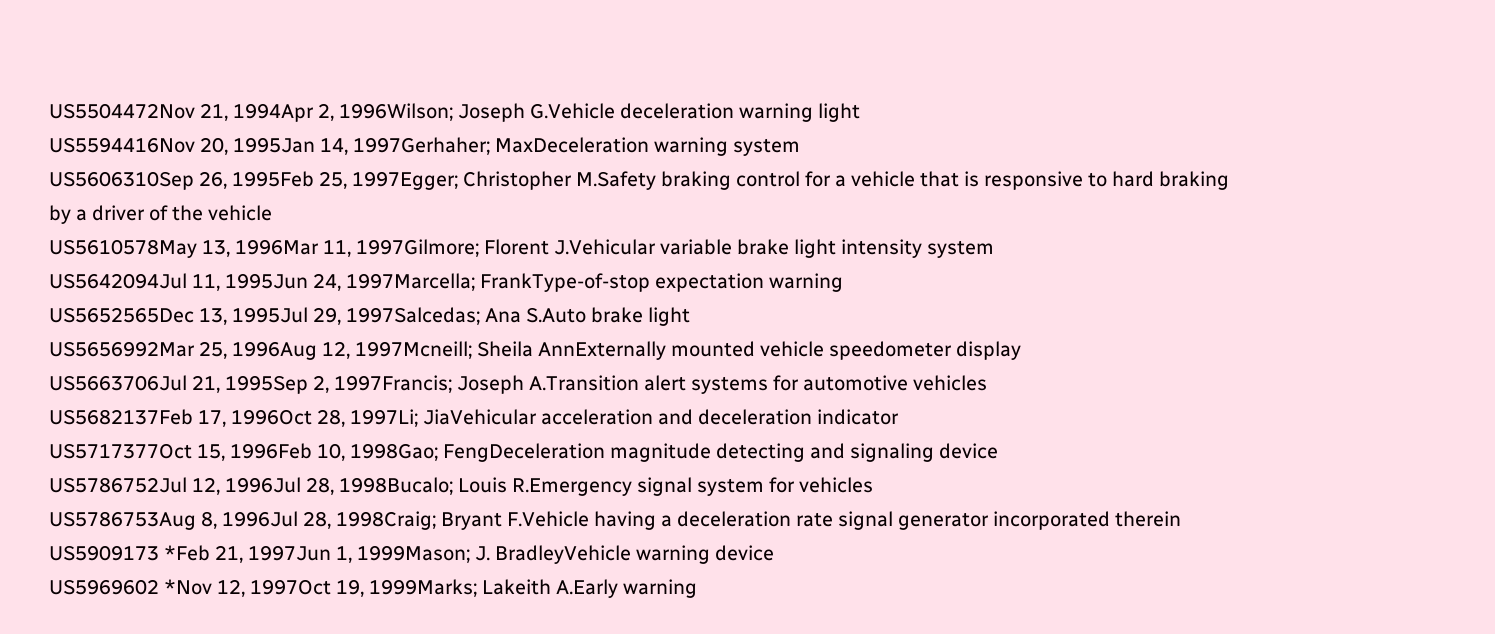US5504472Nov 21, 1994Apr 2, 1996Wilson; Joseph G.Vehicle deceleration warning light
US5594416Nov 20, 1995Jan 14, 1997Gerhaher; MaxDeceleration warning system
US5606310Sep 26, 1995Feb 25, 1997Egger; Christopher M.Safety braking control for a vehicle that is responsive to hard braking by a driver of the vehicle
US5610578May 13, 1996Mar 11, 1997Gilmore; Florent J.Vehicular variable brake light intensity system
US5642094Jul 11, 1995Jun 24, 1997Marcella; FrankType-of-stop expectation warning
US5652565Dec 13, 1995Jul 29, 1997Salcedas; Ana S.Auto brake light
US5656992Mar 25, 1996Aug 12, 1997Mcneill; Sheila AnnExternally mounted vehicle speedometer display
US5663706Jul 21, 1995Sep 2, 1997Francis; Joseph A.Transition alert systems for automotive vehicles
US5682137Feb 17, 1996Oct 28, 1997Li; JiaVehicular acceleration and deceleration indicator
US5717377Oct 15, 1996Feb 10, 1998Gao; FengDeceleration magnitude detecting and signaling device
US5786752Jul 12, 1996Jul 28, 1998Bucalo; Louis R.Emergency signal system for vehicles
US5786753Aug 8, 1996Jul 28, 1998Craig; Bryant F.Vehicle having a deceleration rate signal generator incorporated therein
US5909173 *Feb 21, 1997Jun 1, 1999Mason; J. BradleyVehicle warning device
US5969602 *Nov 12, 1997Oct 19, 1999Marks; Lakeith A.Early warning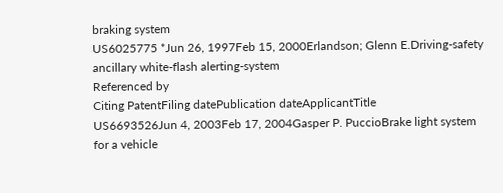braking system
US6025775 *Jun 26, 1997Feb 15, 2000Erlandson; Glenn E.Driving-safety ancillary white-flash alerting-system
Referenced by
Citing PatentFiling datePublication dateApplicantTitle
US6693526Jun 4, 2003Feb 17, 2004Gasper P. PuccioBrake light system for a vehicle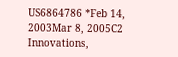US6864786 *Feb 14, 2003Mar 8, 2005C2 Innovations,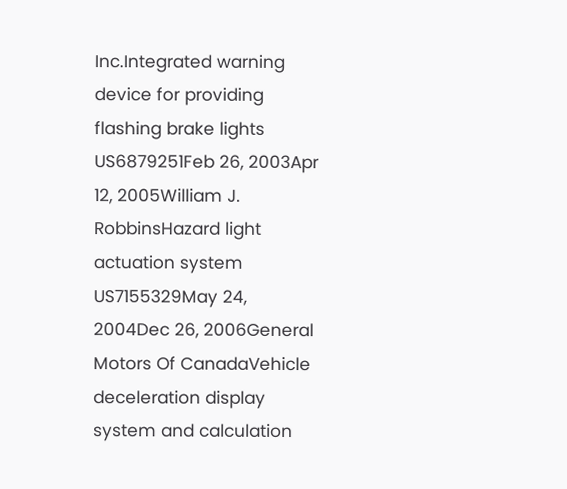Inc.Integrated warning device for providing flashing brake lights
US6879251Feb 26, 2003Apr 12, 2005William J. RobbinsHazard light actuation system
US7155329May 24, 2004Dec 26, 2006General Motors Of CanadaVehicle deceleration display system and calculation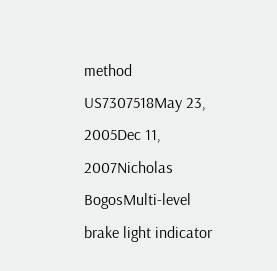method
US7307518May 23, 2005Dec 11, 2007Nicholas BogosMulti-level brake light indicator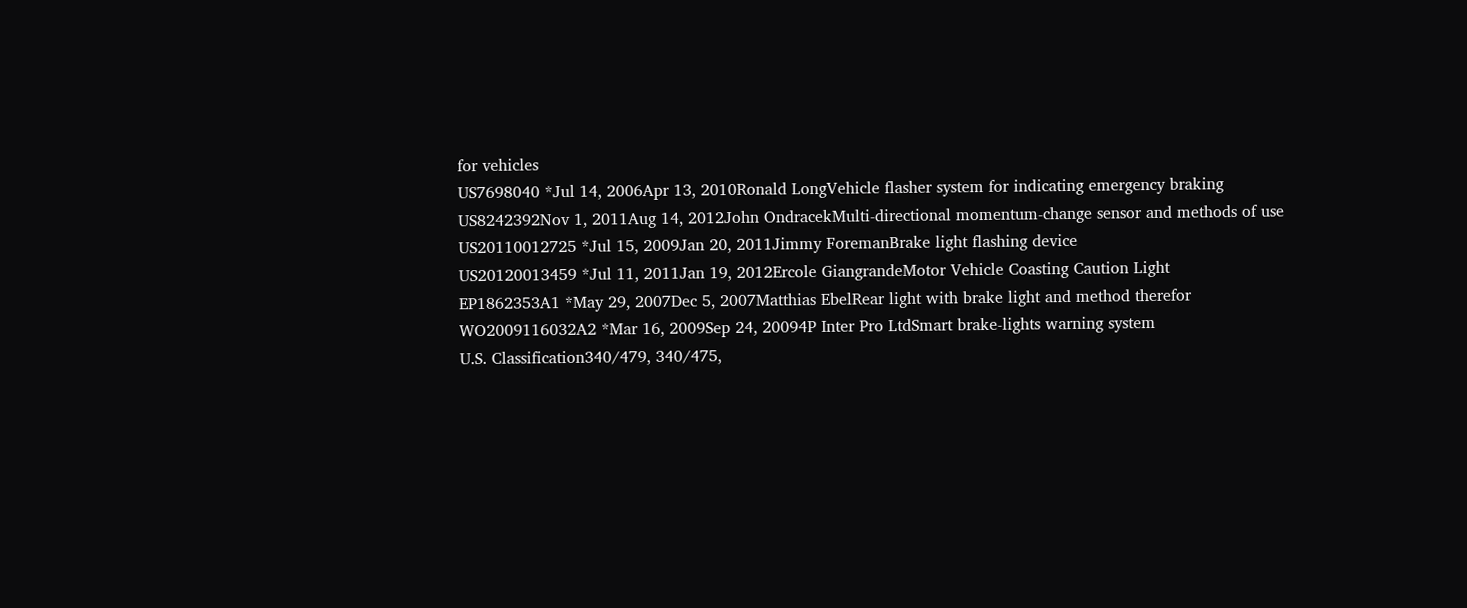for vehicles
US7698040 *Jul 14, 2006Apr 13, 2010Ronald LongVehicle flasher system for indicating emergency braking
US8242392Nov 1, 2011Aug 14, 2012John OndracekMulti-directional momentum-change sensor and methods of use
US20110012725 *Jul 15, 2009Jan 20, 2011Jimmy ForemanBrake light flashing device
US20120013459 *Jul 11, 2011Jan 19, 2012Ercole GiangrandeMotor Vehicle Coasting Caution Light
EP1862353A1 *May 29, 2007Dec 5, 2007Matthias EbelRear light with brake light and method therefor
WO2009116032A2 *Mar 16, 2009Sep 24, 20094P Inter Pro LtdSmart brake-lights warning system
U.S. Classification340/479, 340/475,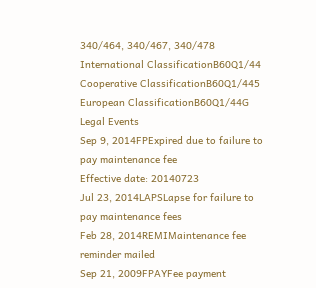340/464, 340/467, 340/478
International ClassificationB60Q1/44
Cooperative ClassificationB60Q1/445
European ClassificationB60Q1/44G
Legal Events
Sep 9, 2014FPExpired due to failure to pay maintenance fee
Effective date: 20140723
Jul 23, 2014LAPSLapse for failure to pay maintenance fees
Feb 28, 2014REMIMaintenance fee reminder mailed
Sep 21, 2009FPAYFee payment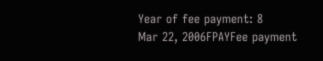Year of fee payment: 8
Mar 22, 2006FPAYFee payment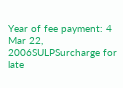Year of fee payment: 4
Mar 22, 2006SULPSurcharge for late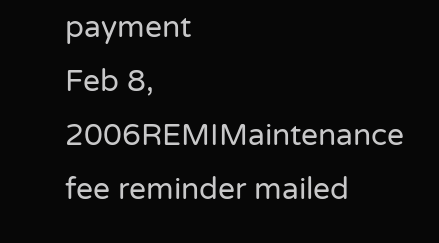payment
Feb 8, 2006REMIMaintenance fee reminder mailed